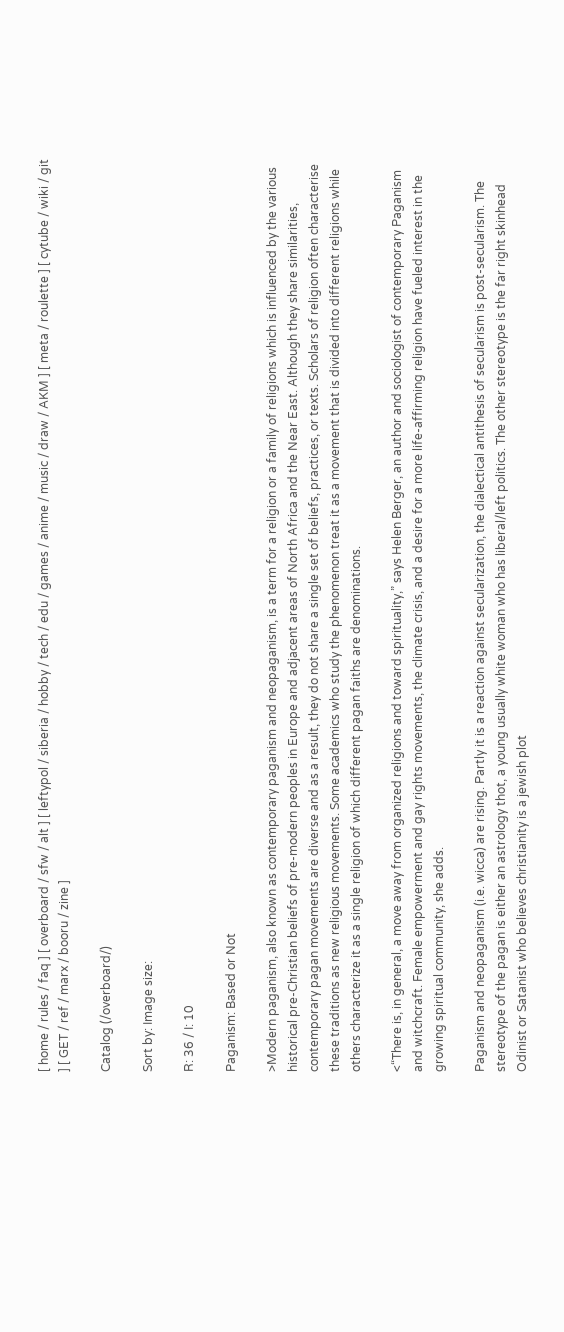[ home / rules / faq ] [ overboard / sfw / alt ] [ leftypol / siberia / hobby / tech / edu / games / anime / music / draw / AKM ] [ meta / roulette ] [ cytube / wiki / git ] [ GET / ref / marx / booru / zine ]

Catalog (/overboard/)

Sort by: Image size:

R: 36 / I: 10

Paganism: Based or Not

>Modern paganism, also known as contemporary paganism and neopaganism, is a term for a religion or a family of religions which is influenced by the various historical pre-Christian beliefs of pre-modern peoples in Europe and adjacent areas of North Africa and the Near East. Although they share similarities, contemporary pagan movements are diverse and as a result, they do not share a single set of beliefs, practices, or texts. Scholars of religion often characterise these traditions as new religious movements. Some academics who study the phenomenon treat it as a movement that is divided into different religions while others characterize it as a single religion of which different pagan faiths are denominations.

<“There is, in general, a move away from organized religions and toward spirituality,” says Helen Berger, an author and sociologist of contemporary Paganism and witchcraft. Female empowerment and gay rights movements, the climate crisis, and a desire for a more life-affirming religion have fueled interest in the growing spiritual community, she adds.

Paganism and neopaganism (i.e. wicca) are rising. Partly it is a reaction against secularization, the dialectical antithesis of secularism is post-secularism. The stereotype of the pagan is either an astrology thot, a young usually white woman who has liberal/left politics. The other stereotype is the far right skinhead Odinist or Satanist who believes christianity is a jewish plot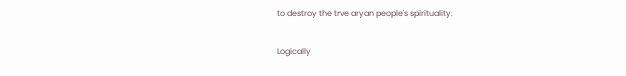to destroy the trve aryan people's spirituality.

Logically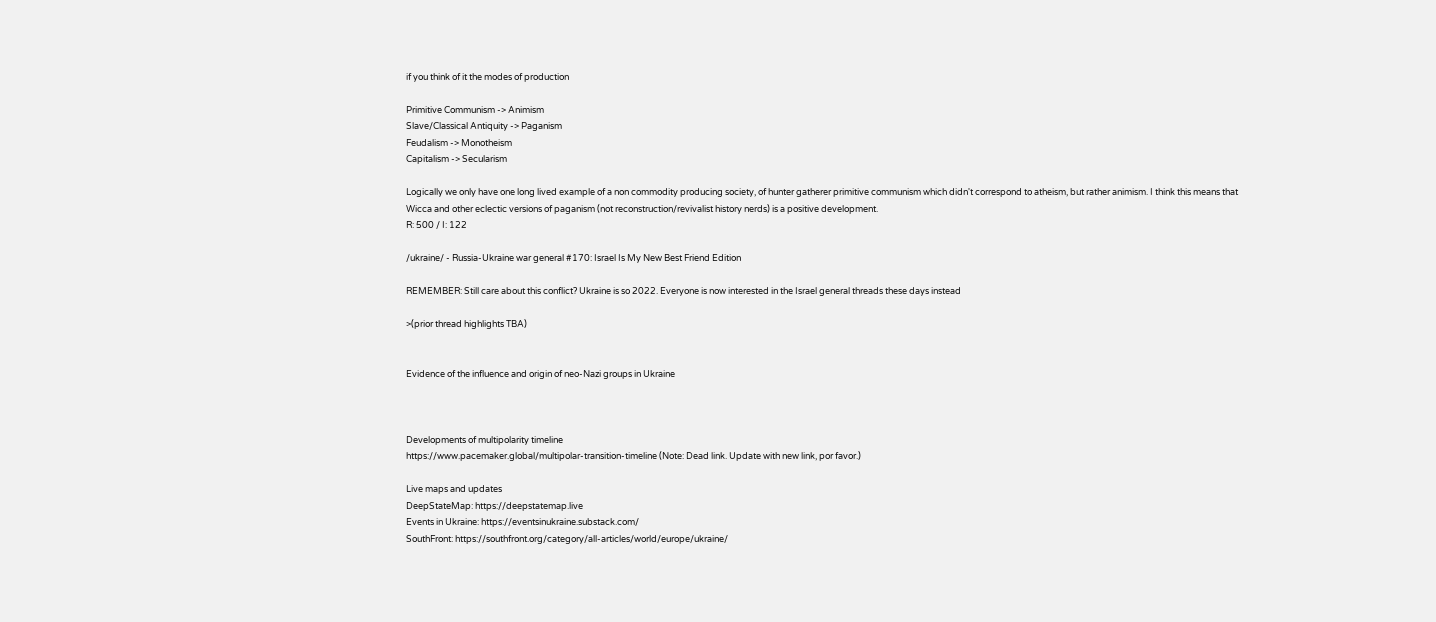if you think of it the modes of production

Primitive Communism -> Animism
Slave/Classical Antiquity -> Paganism
Feudalism -> Monotheism
Capitalism -> Secularism

Logically we only have one long lived example of a non commodity producing society, of hunter gatherer primitive communism which didn't correspond to atheism, but rather animism. I think this means that Wicca and other eclectic versions of paganism (not reconstruction/revivalist history nerds) is a positive development.
R: 500 / I: 122

/ukraine/ - Russia-Ukraine war general #170: Israel Is My New Best Friend Edition

REMEMBER: Still care about this conflict? Ukraine is so 2022. Everyone is now interested in the Israel general threads these days instead

>(prior thread highlights TBA)


Evidence of the influence and origin of neo-Nazi groups in Ukraine



Developments of multipolarity timeline
https://www.pacemaker.global/multipolar-transition-timeline (Note: Dead link. Update with new link, por favor.)

Live maps and updates
DeepStateMap: https://deepstatemap.live
Events in Ukraine: https://eventsinukraine.substack.com/
SouthFront: https://southfront.org/category/all-articles/world/europe/ukraine/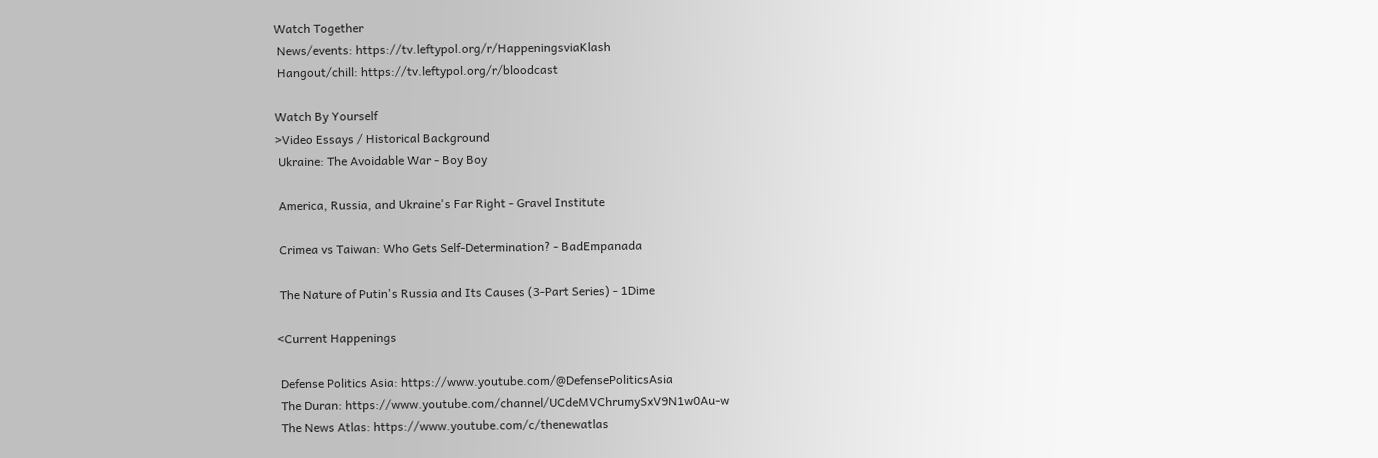Watch Together
 News/events: https://tv.leftypol.org/r/HappeningsviaKlash
 Hangout/chill: https://tv.leftypol.org/r/bloodcast

Watch By Yourself
>Video Essays / Historical Background
 Ukraine: The Avoidable War - Boy Boy

 America, Russia, and Ukraine's Far Right - Gravel Institute

 Crimea vs Taiwan: Who Gets Self-Determination? - BadEmpanada

 The Nature of Putin's Russia and Its Causes (3-Part Series) - 1Dime

<Current Happenings

 Defense Politics Asia: https://www.youtube.com/@DefensePoliticsAsia
 The Duran: https://www.youtube.com/channel/UCdeMVChrumySxV9N1w0Au-w
 The News Atlas: https://www.youtube.com/c/thenewatlas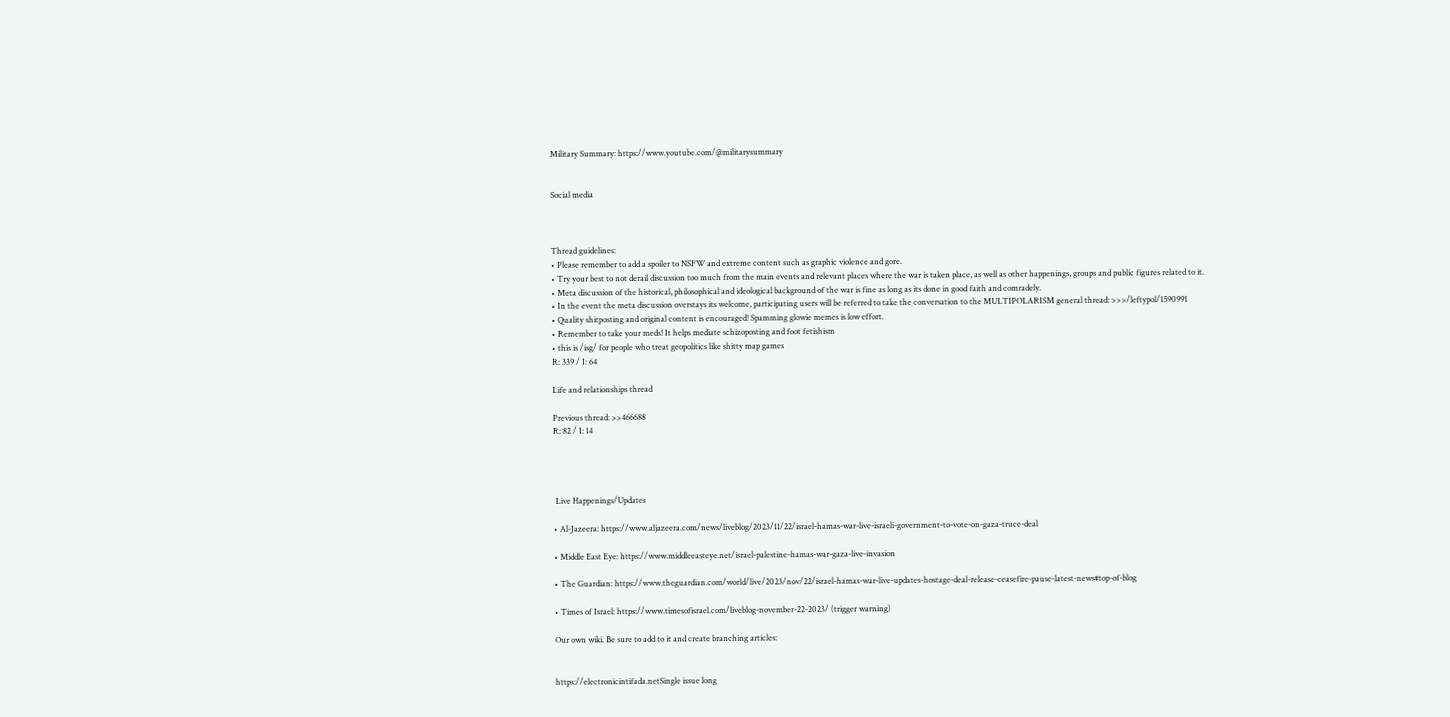Military Summary: https://www.youtube.com/@militarysummary


Social media



Thread guidelines:
• Please remember to add a spoiler to NSFW and extreme content such as graphic violence and gore.
• Try your best to not derail discussion too much from the main events and relevant places where the war is taken place, as well as other happenings, groups and public figures related to it.
• Meta discussion of the historical, philosophical and ideological background of the war is fine as long as its done in good faith and comradely.
• In the event the meta discussion overstays its welcome, participating users will be referred to take the conversation to the MULTIPOLARISM general thread: >>>/leftypol/1590991
• Quality shitposting and original content is encouraged! Spamming glowie memes is low effort.
• Remember to take your meds! It helps mediate schizoposting and foot fetishism
• this is /isg/ for people who treat geopolitics like shitty map games
R: 339 / I: 64

Life and relationships thread

Previous thread: >>466688
R: 82 / I: 14




 Live Happenings/Updates

• Al-Jazeera: https://www.aljazeera.com/news/liveblog/2023/11/22/israel-hamas-war-live-israeli-government-to-vote-on-gaza-truce-deal

• Middle East Eye: https://www.middleeasteye.net/israel-palestine-hamas-war-gaza-live-invasion

• The Guardian: https://www.theguardian.com/world/live/2023/nov/22/israel-hamas-war-live-updates-hostage-deal-release-ceasefire-pause-latest-news#top-of-blog

• Times of Israel: https://www.timesofisrael.com/liveblog-november-22-2023/ (trigger warning)

Our own wiki. Be sure to add to it and create branching articles:


https://electronicintifada.netSingle issue long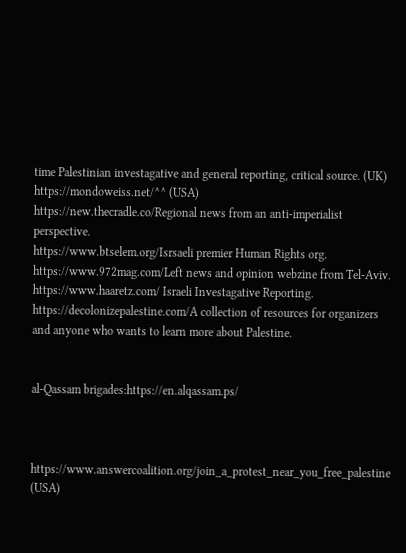time Palestinian investagative and general reporting, critical source. (UK)
https://mondoweiss.net/^^ (USA)
https://new.thecradle.co/Regional news from an anti-imperialist perspective.
https://www.btselem.org/Isrsaeli premier Human Rights org.
https://www.972mag.com/Left news and opinion webzine from Tel-Aviv.
https://www.haaretz.com/ Israeli Investagative Reporting.
https://decolonizepalestine.com/A collection of resources for organizers and anyone who wants to learn more about Palestine.


al-Qassam brigades:https://en.alqassam.ps/



https://www.answercoalition.org/join_a_protest_near_you_free_palestine (USA)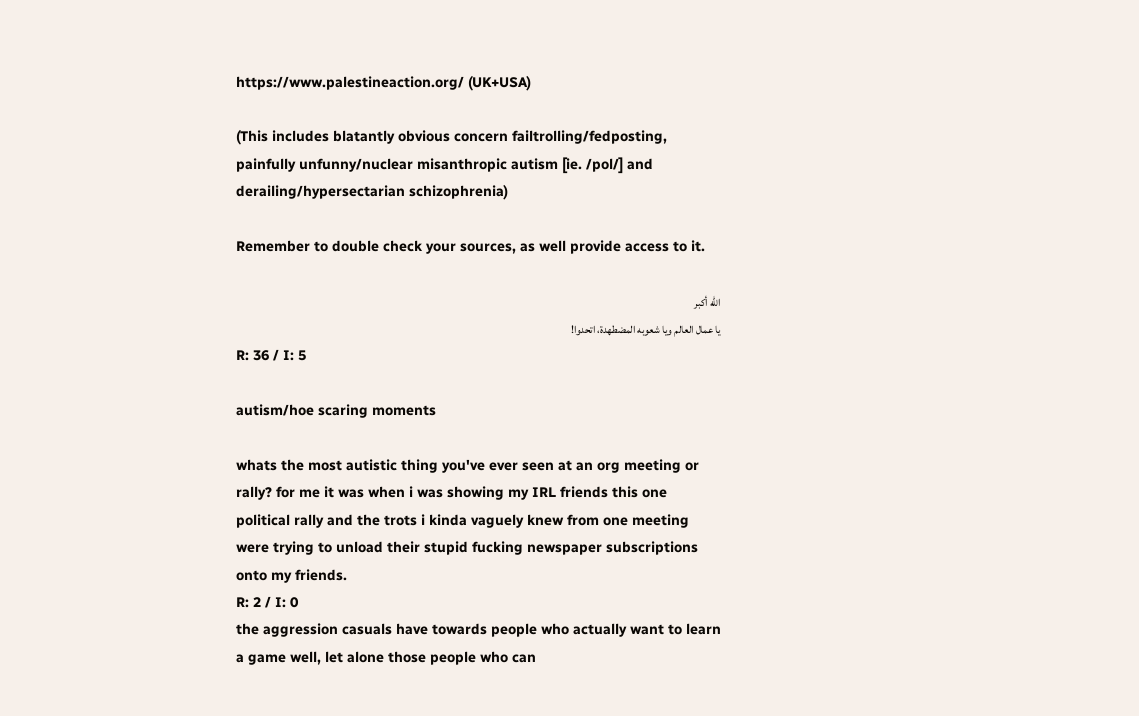https://www.palestineaction.org/ (UK+USA)

(This includes blatantly obvious concern failtrolling/fedposting, painfully unfunny/nuclear misanthropic autism [ie. /pol/] and derailing/hypersectarian schizophrenia)

Remember to double check your sources, as well provide access to it.

الله أكبر
يا عمال العالم ويا شعوبه المضطهدة، اتحدوا!
R: 36 / I: 5

autism/hoe scaring moments

whats the most autistic thing you've ever seen at an org meeting or rally? for me it was when i was showing my IRL friends this one political rally and the trots i kinda vaguely knew from one meeting were trying to unload their stupid fucking newspaper subscriptions onto my friends.
R: 2 / I: 0
the aggression casuals have towards people who actually want to learn a game well, let alone those people who can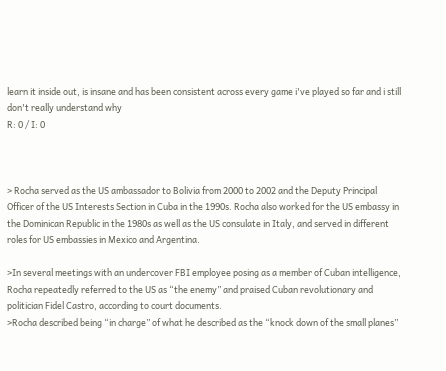learn it inside out, is insane and has been consistent across every game i've played so far and i still don't really understand why
R: 0 / I: 0



> Rocha served as the US ambassador to Bolivia from 2000 to 2002 and the Deputy Principal Officer of the US Interests Section in Cuba in the 1990s. Rocha also worked for the US embassy in the Dominican Republic in the 1980s as well as the US consulate in Italy, and served in different roles for US embassies in Mexico and Argentina.

>In several meetings with an undercover FBI employee posing as a member of Cuban intelligence, Rocha repeatedly referred to the US as “the enemy” and praised Cuban revolutionary and politician Fidel Castro, according to court documents.
>Rocha described being “in charge” of what he described as the “knock down of the small planes”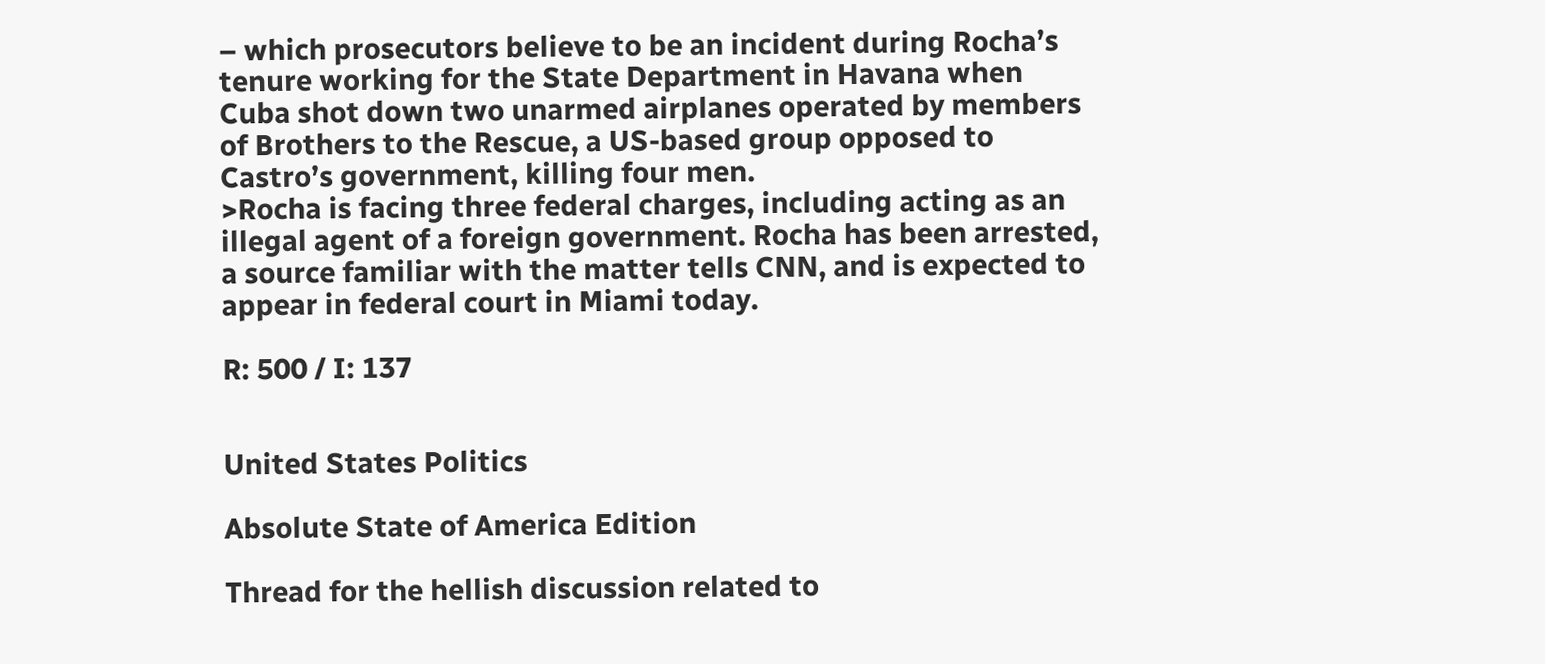– which prosecutors believe to be an incident during Rocha’s tenure working for the State Department in Havana when Cuba shot down two unarmed airplanes operated by members of Brothers to the Rescue, a US-based group opposed to Castro’s government, killing four men.
>Rocha is facing three federal charges, including acting as an illegal agent of a foreign government. Rocha has been arrested, a source familiar with the matter tells CNN, and is expected to appear in federal court in Miami today.

R: 500 / I: 137


United States Politics

Absolute State of America Edition

Thread for the hellish discussion related to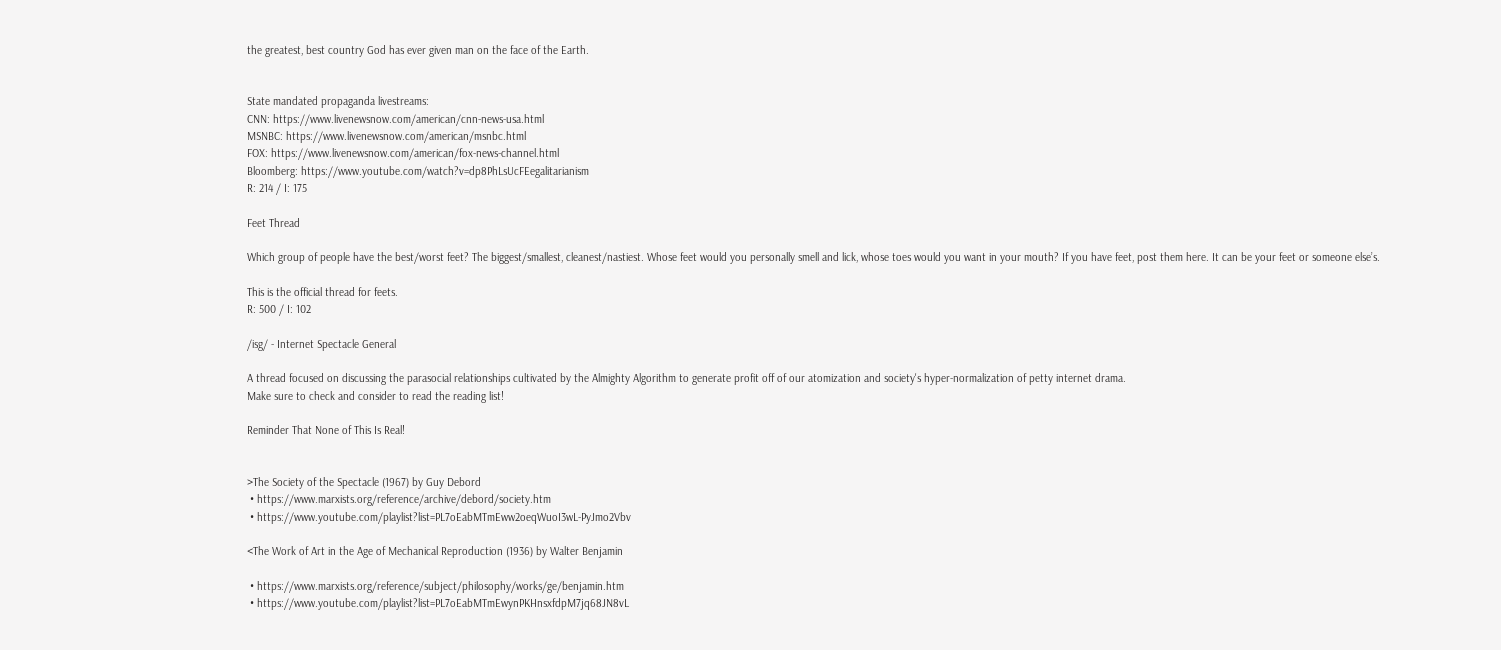the greatest, best country God has ever given man on the face of the Earth.


State mandated propaganda livestreams:
CNN: https://www.livenewsnow.com/american/cnn-news-usa.html
MSNBC: https://www.livenewsnow.com/american/msnbc.html
FOX: https://www.livenewsnow.com/american/fox-news-channel.html
Bloomberg: https://www.youtube.com/watch?v=dp8PhLsUcFEegalitarianism
R: 214 / I: 175

Feet Thread

Which group of people have the best/worst feet? The biggest/smallest, cleanest/nastiest. Whose feet would you personally smell and lick, whose toes would you want in your mouth? If you have feet, post them here. It can be your feet or someone else’s.

This is the official thread for feets.
R: 500 / I: 102

/isg/ - Internet Spectacle General

A thread focused on discussing the parasocial relationships cultivated by the Almighty Algorithm to generate profit off of our atomization and society's hyper-normalization of petty internet drama.
Make sure to check and consider to read the reading list!

Reminder That None of This Is Real!


>The Society of the Spectacle (1967) by Guy Debord
 • https://www.marxists.org/reference/archive/debord/society.htm
 • https://www.youtube.com/playlist?list=PL7oEabMTmEww2oeqWuoI3wL-PyJmo2Vbv

<The Work of Art in the Age of Mechanical Reproduction (1936) by Walter Benjamin

 • https://www.marxists.org/reference/subject/philosophy/works/ge/benjamin.htm
 • https://www.youtube.com/playlist?list=PL7oEabMTmEwynPKHnsxfdpM7jq68JN8vL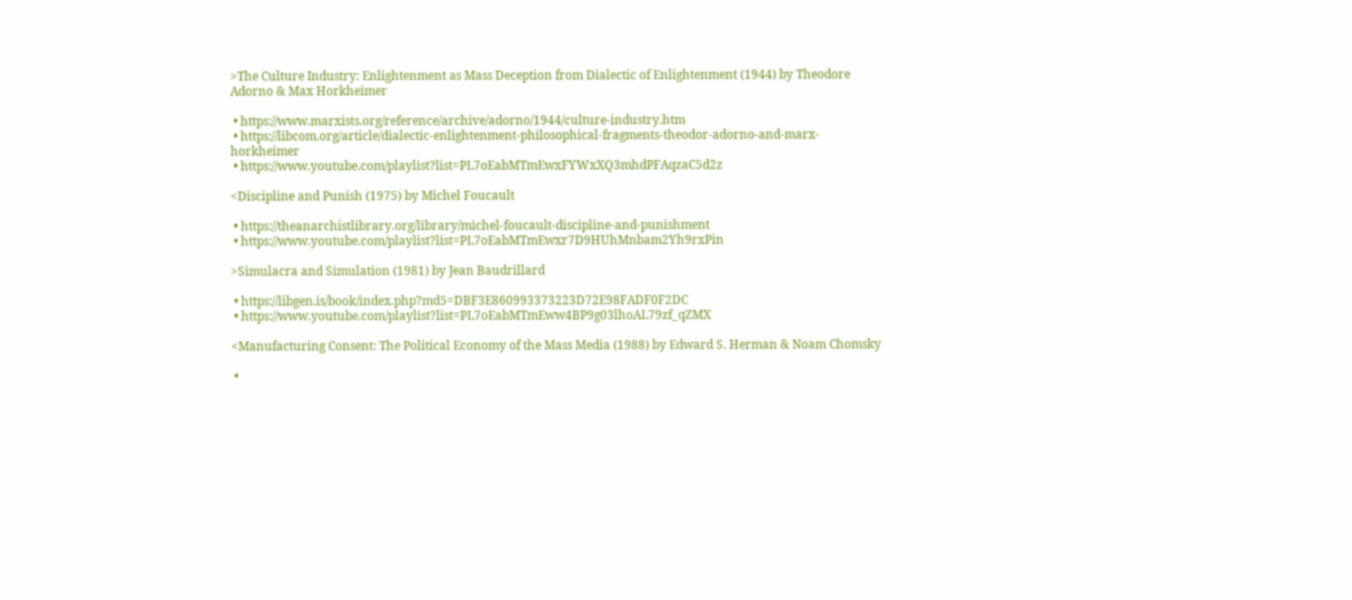>The Culture Industry: Enlightenment as Mass Deception from Dialectic of Enlightenment (1944) by Theodore Adorno & Max Horkheimer

 • https://www.marxists.org/reference/archive/adorno/1944/culture-industry.htm
 • https://libcom.org/article/dialectic-enlightenment-philosophical-fragments-theodor-adorno-and-marx-horkheimer
 • https://www.youtube.com/playlist?list=PL7oEabMTmEwxFYWxXQ3mhdPFAqzaC5d2z

<Discipline and Punish (1975) by Michel Foucault

 • https://theanarchistlibrary.org/library/michel-foucault-discipline-and-punishment
 • https://www.youtube.com/playlist?list=PL7oEabMTmEwxr7D9HUhMnbam2Yh9rxPin

>Simulacra and Simulation (1981) by Jean Baudrillard

 • https://libgen.is/book/index.php?md5=DBF3E860993373223D72E98FADF0F2DC
 • https://www.youtube.com/playlist?list=PL7oEabMTmEww4BP9g03lhoAL79zf_qZMX

<Manufacturing Consent: The Political Economy of the Mass Media (1988) by Edward S. Herman & Noam Chomsky

 •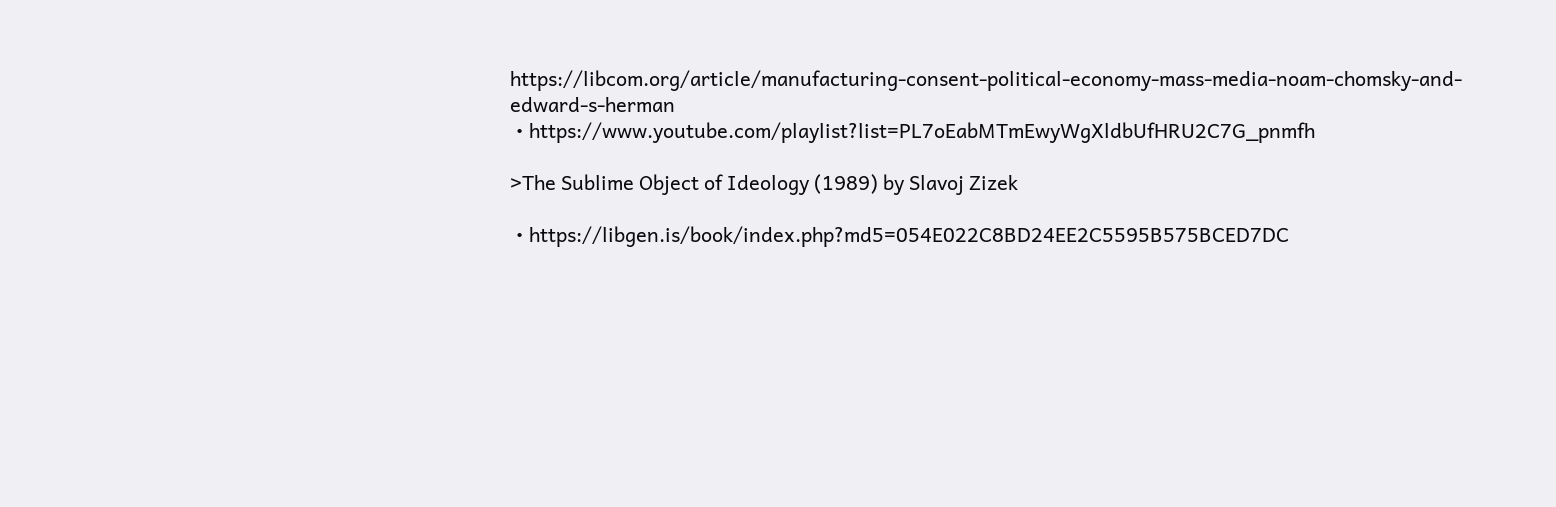https://libcom.org/article/manufacturing-consent-political-economy-mass-media-noam-chomsky-and-edward-s-herman
 • https://www.youtube.com/playlist?list=PL7oEabMTmEwyWgXldbUfHRU2C7G_pnmfh

>The Sublime Object of Ideology (1989) by Slavoj Zizek

 • https://libgen.is/book/index.php?md5=054E022C8BD24EE2C5595B575BCED7DC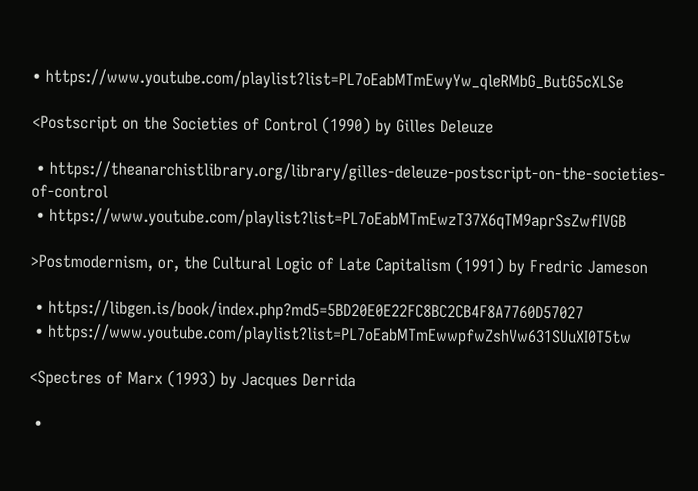• https://www.youtube.com/playlist?list=PL7oEabMTmEwyYw_qleRMbG_ButG5cXLSe

<Postscript on the Societies of Control (1990) by Gilles Deleuze

 • https://theanarchistlibrary.org/library/gilles-deleuze-postscript-on-the-societies-of-control
 • https://www.youtube.com/playlist?list=PL7oEabMTmEwzT37X6qTM9aprSsZwfIVGB

>Postmodernism, or, the Cultural Logic of Late Capitalism (1991) by Fredric Jameson

 • https://libgen.is/book/index.php?md5=5BD20E0E22FC8BC2CB4F8A7760D57027
 • https://www.youtube.com/playlist?list=PL7oEabMTmEwwpfwZshVw631SUuXI0T5tw

<Spectres of Marx (1993) by Jacques Derrida

 •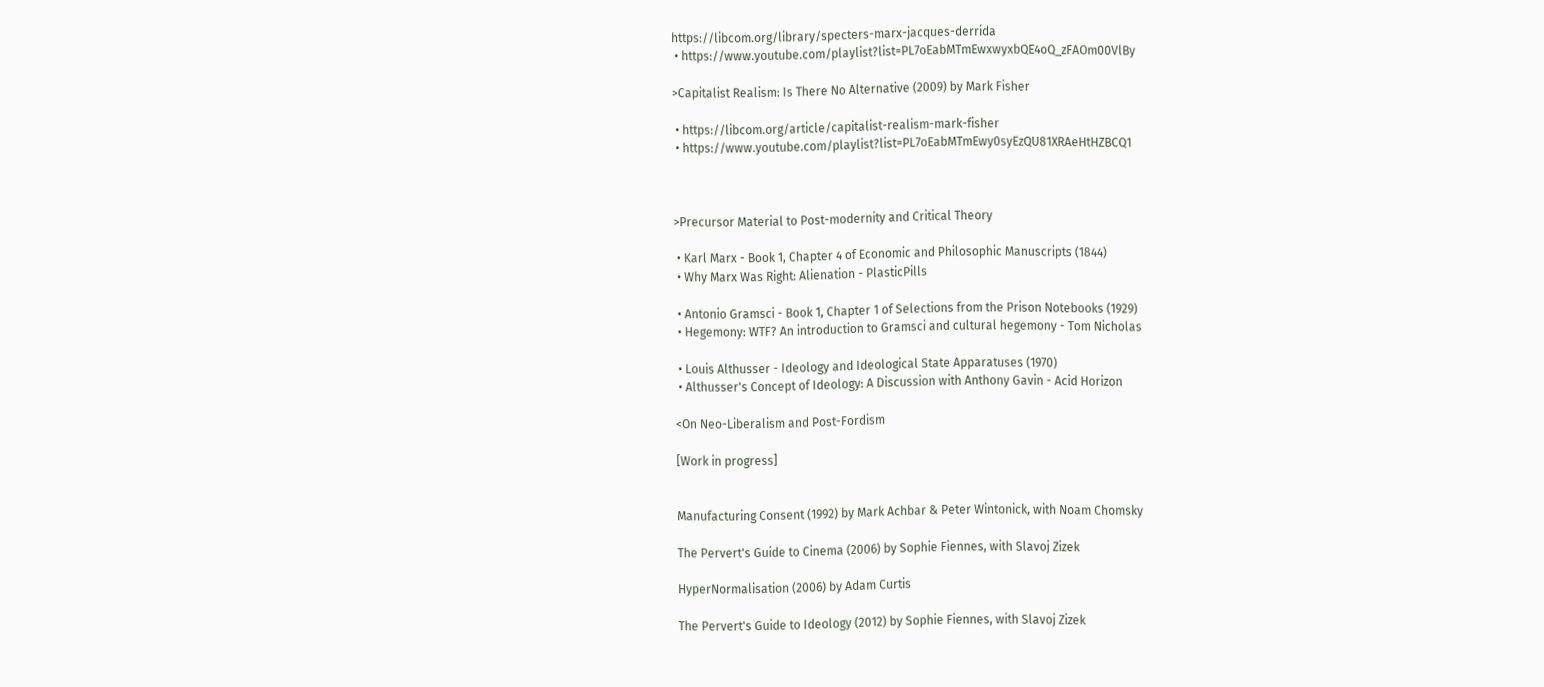https://libcom.org/library/specters-marx-jacques-derrida
 • https://www.youtube.com/playlist?list=PL7oEabMTmEwxwyxbQE4oQ_zFAOm00VlBy

>Capitalist Realism: Is There No Alternative (2009) by Mark Fisher

 • https://libcom.org/article/capitalist-realism-mark-fisher
 • https://www.youtube.com/playlist?list=PL7oEabMTmEwy0syEzQU81XRAeHtHZBCQ1



>Precursor Material to Post-modernity and Critical Theory

 • Karl Marx - Book 1, Chapter 4 of Economic and Philosophic Manuscripts (1844)
 • Why Marx Was Right: Alienation - PlasticPills

 • Antonio Gramsci - Book 1, Chapter 1 of Selections from the Prison Notebooks (1929)
 • Hegemony: WTF? An introduction to Gramsci and cultural hegemony - Tom Nicholas

 • Louis Althusser - Ideology and Ideological State Apparatuses (1970)
 • Althusser's Concept of Ideology: A Discussion with Anthony Gavin - Acid Horizon

<On Neo-Liberalism and Post-Fordism

[Work in progress]


Manufacturing Consent (1992) by Mark Achbar & Peter Wintonick, with Noam Chomsky

The Pervert's Guide to Cinema (2006) by Sophie Fiennes, with Slavoj Zizek

HyperNormalisation (2006) by Adam Curtis

The Pervert's Guide to Ideology (2012) by Sophie Fiennes, with Slavoj Zizek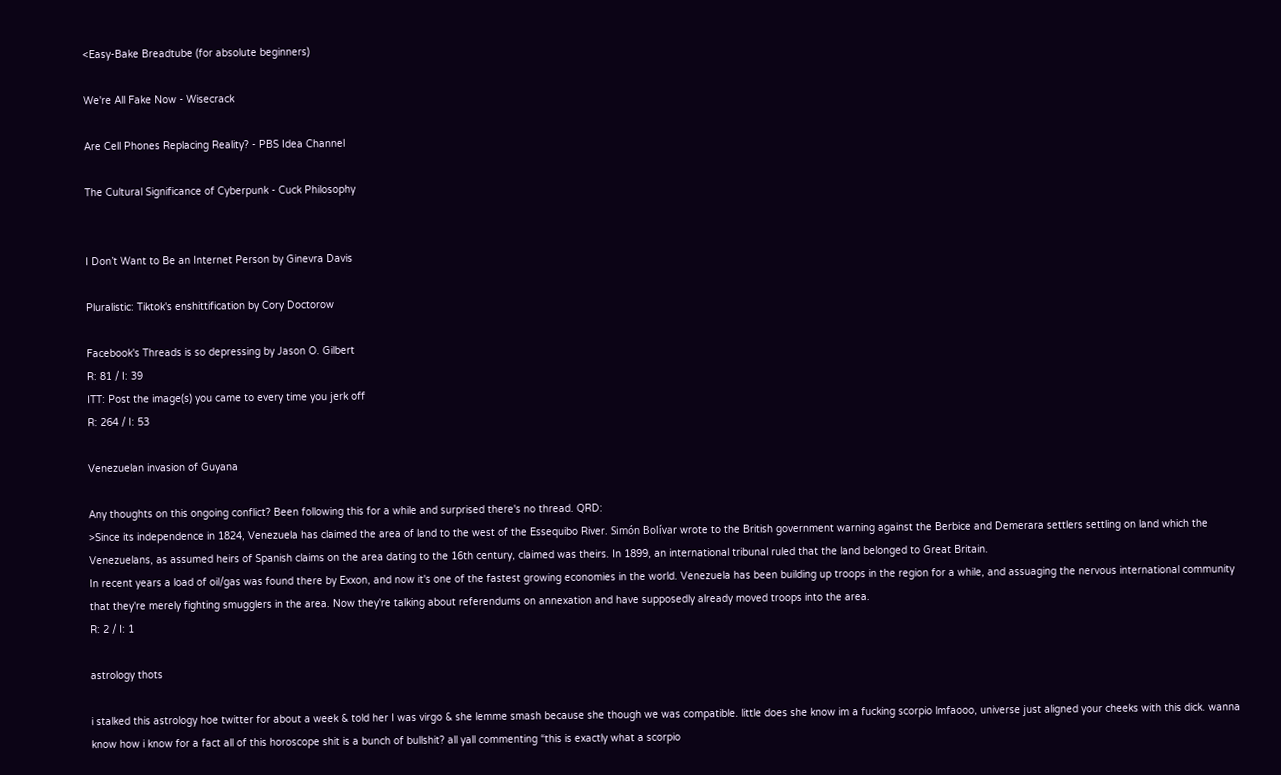<Easy-Bake Breadtube (for absolute beginners)

We're All Fake Now - Wisecrack

Are Cell Phones Replacing Reality? - PBS Idea Channel

The Cultural Significance of Cyberpunk - Cuck Philosophy


I Don’t Want to Be an Internet Person by Ginevra Davis

Pluralistic: Tiktok's enshittification by Cory Doctorow

Facebook's Threads is so depressing by Jason O. Gilbert
R: 81 / I: 39
ITT: Post the image(s) you came to every time you jerk off
R: 264 / I: 53

Venezuelan invasion of Guyana

Any thoughts on this ongoing conflict? Been following this for a while and surprised there's no thread. QRD:
>Since its independence in 1824, Venezuela has claimed the area of land to the west of the Essequibo River. Simón Bolívar wrote to the British government warning against the Berbice and Demerara settlers settling on land which the Venezuelans, as assumed heirs of Spanish claims on the area dating to the 16th century, claimed was theirs. In 1899, an international tribunal ruled that the land belonged to Great Britain.
In recent years a load of oil/gas was found there by Exxon, and now it's one of the fastest growing economies in the world. Venezuela has been building up troops in the region for a while, and assuaging the nervous international community that they're merely fighting smugglers in the area. Now they're talking about referendums on annexation and have supposedly already moved troops into the area.
R: 2 / I: 1

astrology thots

i stalked this astrology hoe twitter for about a week & told her I was virgo & she lemme smash because she though we was compatible. little does she know im a fucking scorpio lmfaooo, universe just aligned your cheeks with this dick. wanna know how i know for a fact all of this horoscope shit is a bunch of bullshit? all yall commenting “this is exactly what a scorpio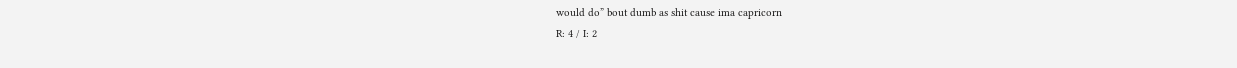would do” bout dumb as shit cause ima capricorn
R: 4 / I: 2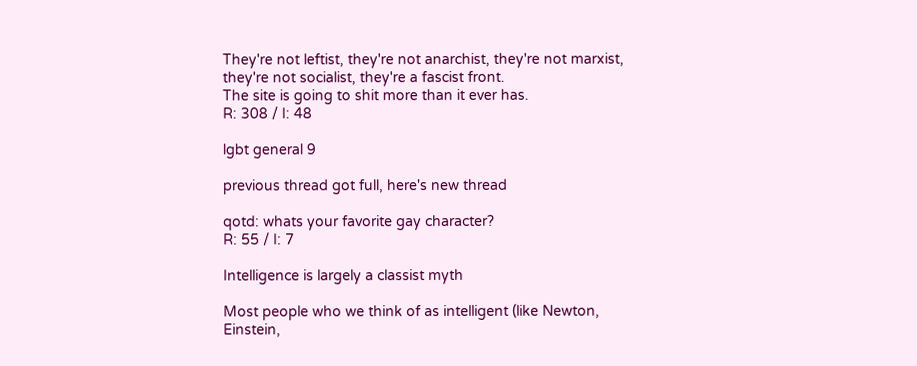They're not leftist, they're not anarchist, they're not marxist, they're not socialist, they're a fascist front.
The site is going to shit more than it ever has.
R: 308 / I: 48

lgbt general 9

previous thread got full, here's new thread

qotd: whats your favorite gay character?
R: 55 / I: 7

Intelligence is largely a classist myth

Most people who we think of as intelligent (like Newton, Einstein,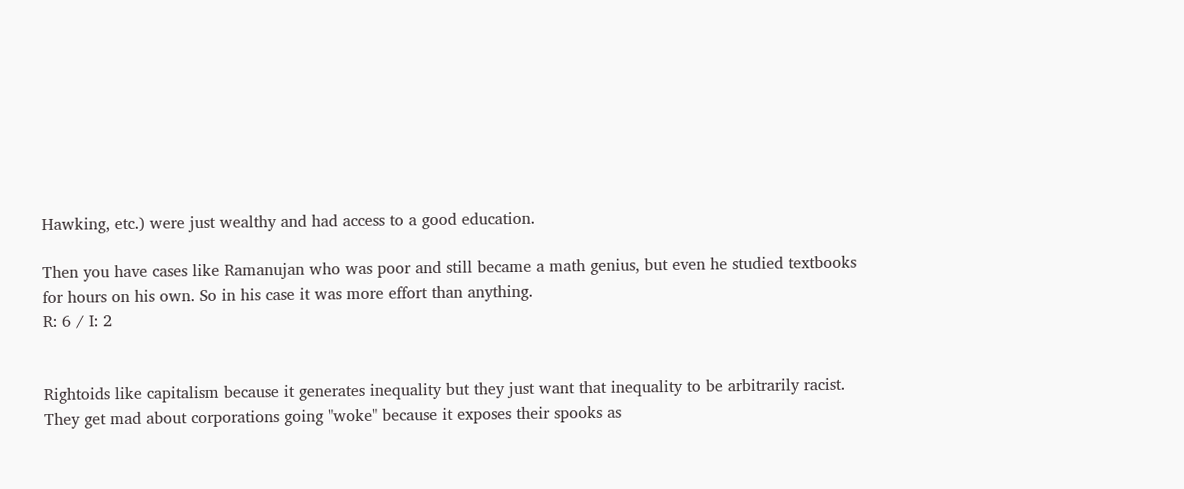Hawking, etc.) were just wealthy and had access to a good education.

Then you have cases like Ramanujan who was poor and still became a math genius, but even he studied textbooks for hours on his own. So in his case it was more effort than anything.
R: 6 / I: 2


Rightoids like capitalism because it generates inequality but they just want that inequality to be arbitrarily racist. They get mad about corporations going "woke" because it exposes their spooks as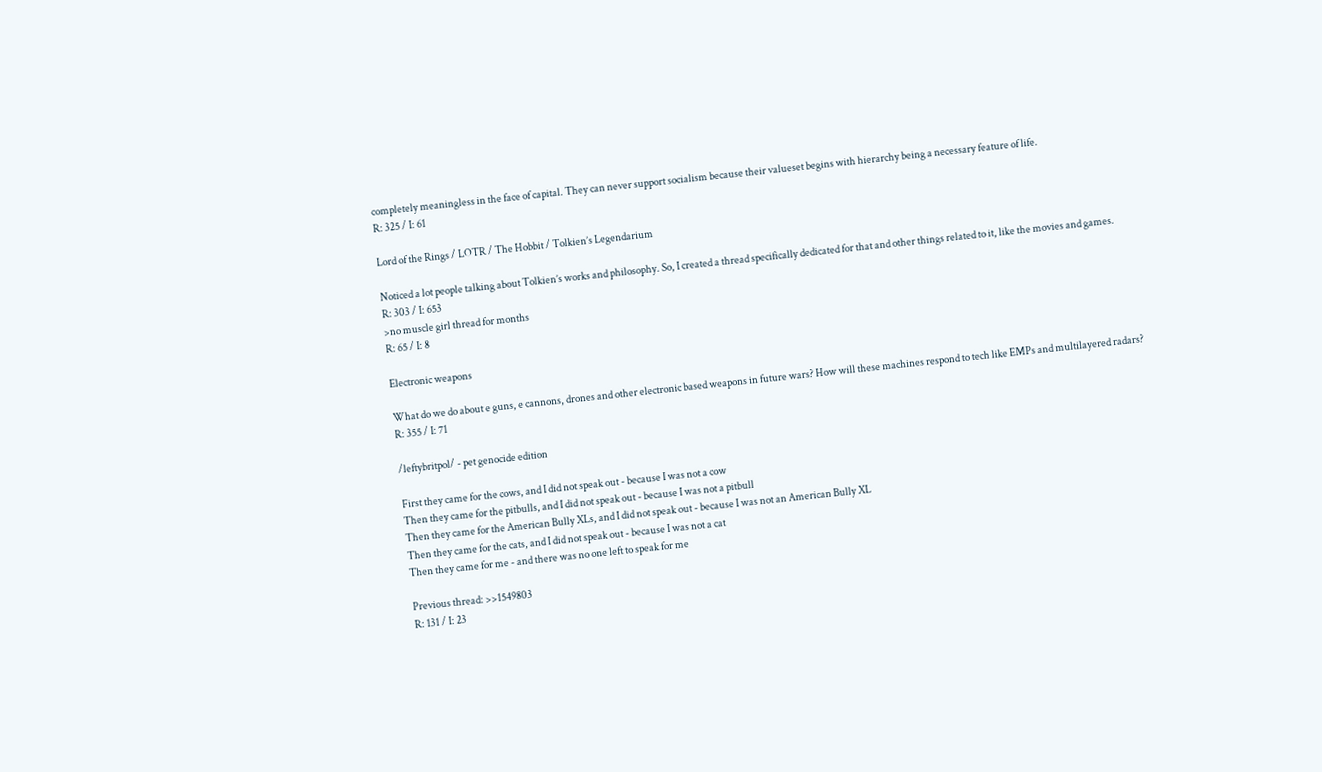completely meaningless in the face of capital. They can never support socialism because their valueset begins with hierarchy being a necessary feature of life.
R: 325 / I: 61

Lord of the Rings / LOTR / The Hobbit / Tolkien’s Legendarium

Noticed a lot people talking about Tolkien’s works and philosophy. So, I created a thread specifically dedicated for that and other things related to it, like the movies and games.
R: 303 / I: 653
>no muscle girl thread for months
R: 65 / I: 8

Electronic weapons

What do we do about e guns, e cannons, drones and other electronic based weapons in future wars? How will these machines respond to tech like EMPs and multilayered radars?
R: 355 / I: 71

/leftybritpol/ - pet genocide edition

First they came for the cows, and I did not speak out - because I was not a cow
Then they came for the pitbulls, and I did not speak out - because I was not a pitbull
Then they came for the American Bully XLs, and I did not speak out - because I was not an American Bully XL
Then they came for the cats, and I did not speak out - because I was not a cat
Then they came for me - and there was no one left to speak for me

Previous thread: >>1549803
R: 131 / I: 23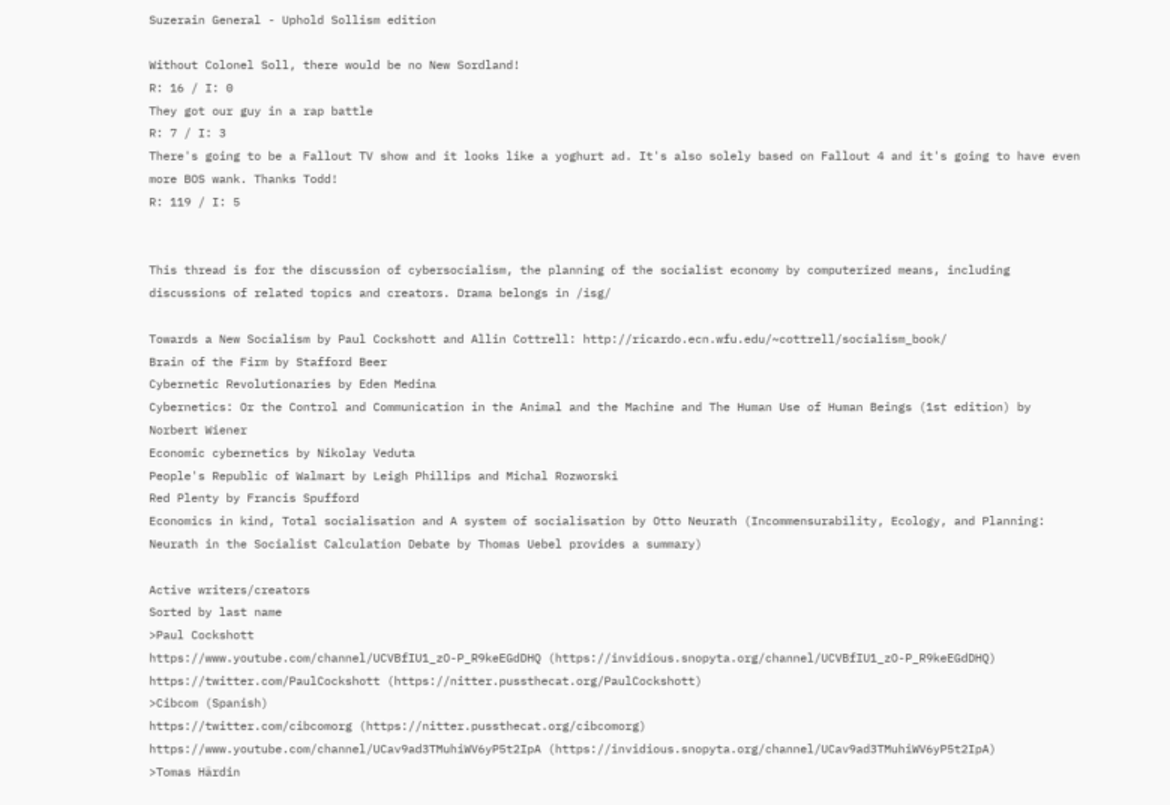Suzerain General - Uphold Sollism edition

Without Colonel Soll, there would be no New Sordland!
R: 16 / I: 0
They got our guy in a rap battle
R: 7 / I: 3
There's going to be a Fallout TV show and it looks like a yoghurt ad. It's also solely based on Fallout 4 and it's going to have even more BOS wank. Thanks Todd!
R: 119 / I: 5


This thread is for the discussion of cybersocialism, the planning of the socialist economy by computerized means, including discussions of related topics and creators. Drama belongs in /isg/

Towards a New Socialism by Paul Cockshott and Allin Cottrell: http://ricardo.ecn.wfu.edu/~cottrell/socialism_book/
Brain of the Firm by Stafford Beer
Cybernetic Revolutionaries by Eden Medina
Cybernetics: Or the Control and Communication in the Animal and the Machine and The Human Use of Human Beings (1st edition) by Norbert Wiener
Economic cybernetics by Nikolay Veduta
People's Republic of Walmart by Leigh Phillips and Michal Rozworski
Red Plenty by Francis Spufford
Economics in kind, Total socialisation and A system of socialisation by Otto Neurath (Incommensurability, Ecology, and Planning: Neurath in the Socialist Calculation Debate by Thomas Uebel provides a summary)

Active writers/creators
Sorted by last name
>Paul Cockshott
https://www.youtube.com/channel/UCVBfIU1_zO-P_R9keEGdDHQ (https://invidious.snopyta.org/channel/UCVBfIU1_zO-P_R9keEGdDHQ)
https://twitter.com/PaulCockshott (https://nitter.pussthecat.org/PaulCockshott)
>Cibcom (Spanish)
https://twitter.com/cibcomorg (https://nitter.pussthecat.org/cibcomorg)
https://www.youtube.com/channel/UCav9ad3TMuhiWV6yP5t2IpA (https://invidious.snopyta.org/channel/UCav9ad3TMuhiWV6yP5t2IpA)
>Tomas Härdin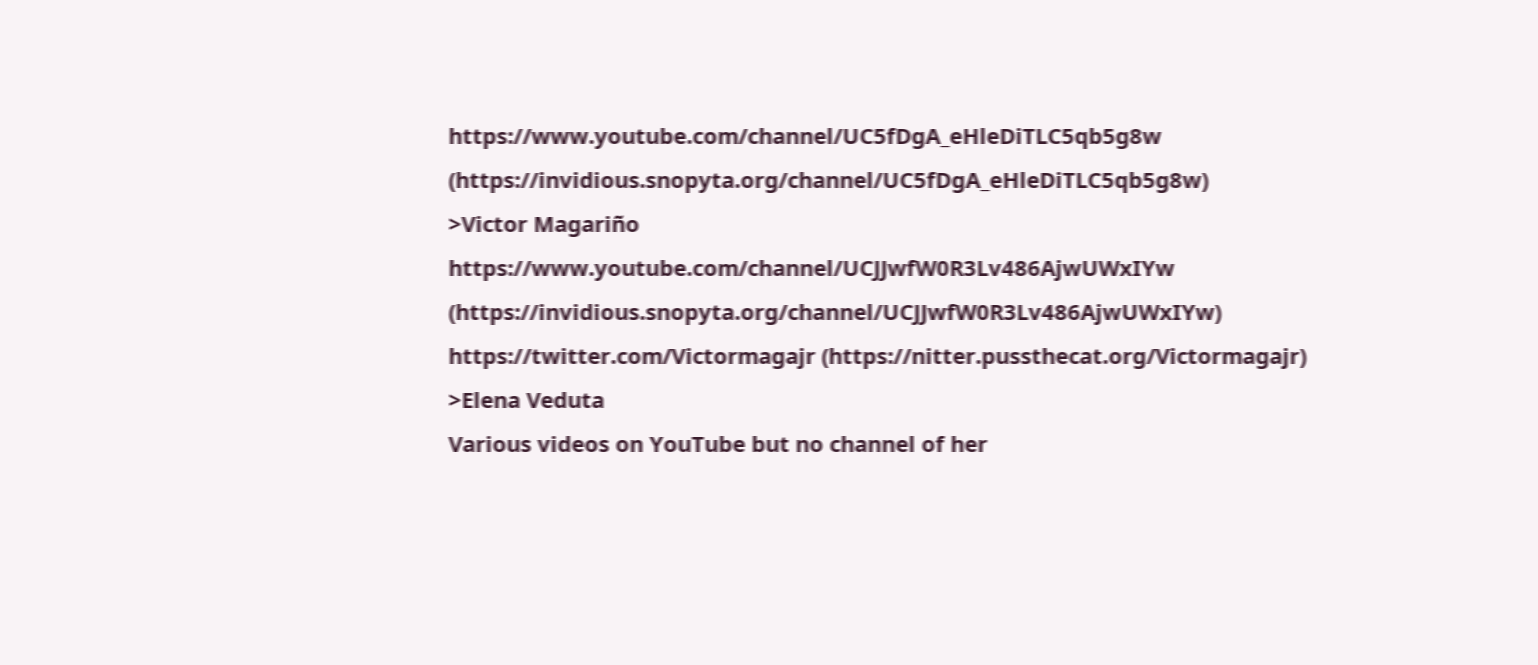https://www.youtube.com/channel/UC5fDgA_eHleDiTLC5qb5g8w (https://invidious.snopyta.org/channel/UC5fDgA_eHleDiTLC5qb5g8w)
>Victor Magariño
https://www.youtube.com/channel/UCJJwfW0R3Lv486AjwUWxIYw (https://invidious.snopyta.org/channel/UCJJwfW0R3Lv486AjwUWxIYw)
https://twitter.com/Victormagajr (https://nitter.pussthecat.org/Victormagajr)
>Elena Veduta
Various videos on YouTube but no channel of her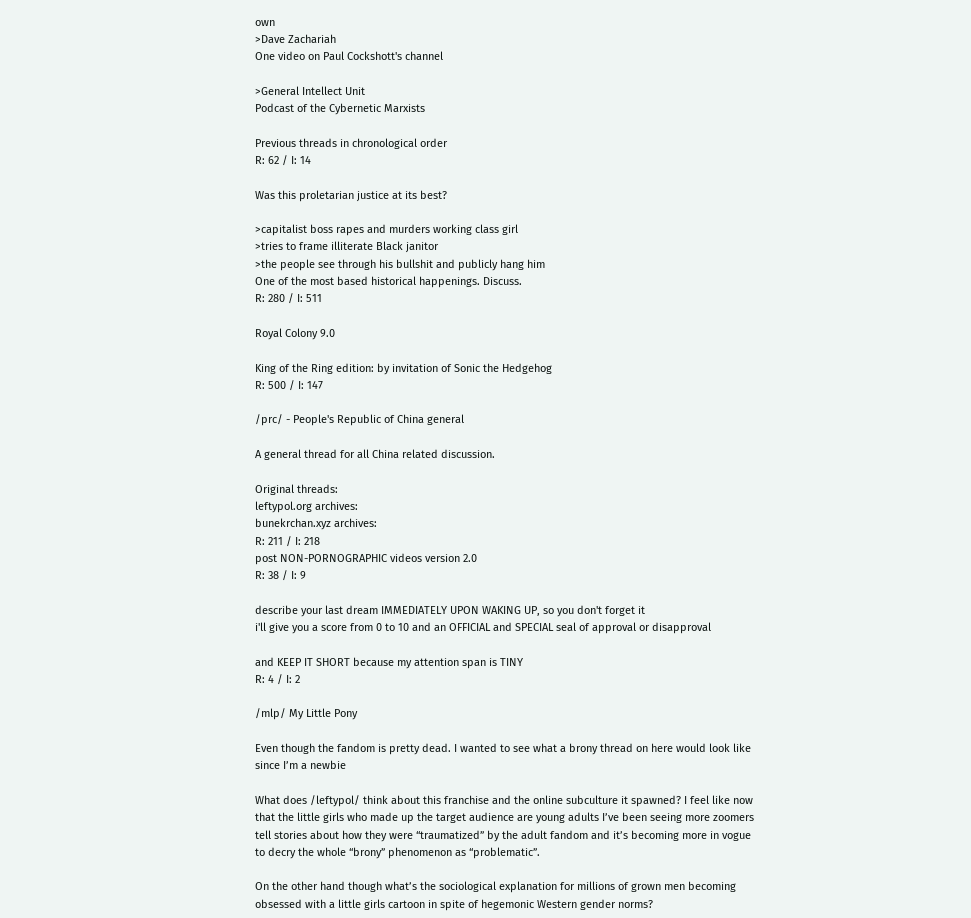own
>Dave Zachariah
One video on Paul Cockshott's channel

>General Intellect Unit
Podcast of the Cybernetic Marxists

Previous threads in chronological order
R: 62 / I: 14

Was this proletarian justice at its best?

>capitalist boss rapes and murders working class girl
>tries to frame illiterate Black janitor
>the people see through his bullshit and publicly hang him
One of the most based historical happenings. Discuss.
R: 280 / I: 511

Royal Colony 9.0

King of the Ring edition: by invitation of Sonic the Hedgehog
R: 500 / I: 147

/prc/ - People's Republic of China general

A general thread for all China related discussion.

Original threads:
leftypol.org archives:
bunekrchan.xyz archives:
R: 211 / I: 218
post NON-PORNOGRAPHIC videos version 2.0
R: 38 / I: 9

describe your last dream IMMEDIATELY UPON WAKING UP, so you don't forget it
i'll give you a score from 0 to 10 and an OFFICIAL and SPECIAL seal of approval or disapproval

and KEEP IT SHORT because my attention span is TINY
R: 4 / I: 2

/mlp/ My Little Pony

Even though the fandom is pretty dead. I wanted to see what a brony thread on here would look like since I’m a newbie

What does /leftypol/ think about this franchise and the online subculture it spawned? I feel like now that the little girls who made up the target audience are young adults I’ve been seeing more zoomers tell stories about how they were “traumatized” by the adult fandom and it’s becoming more in vogue to decry the whole “brony” phenomenon as “problematic”.

On the other hand though what’s the sociological explanation for millions of grown men becoming obsessed with a little girls cartoon in spite of hegemonic Western gender norms?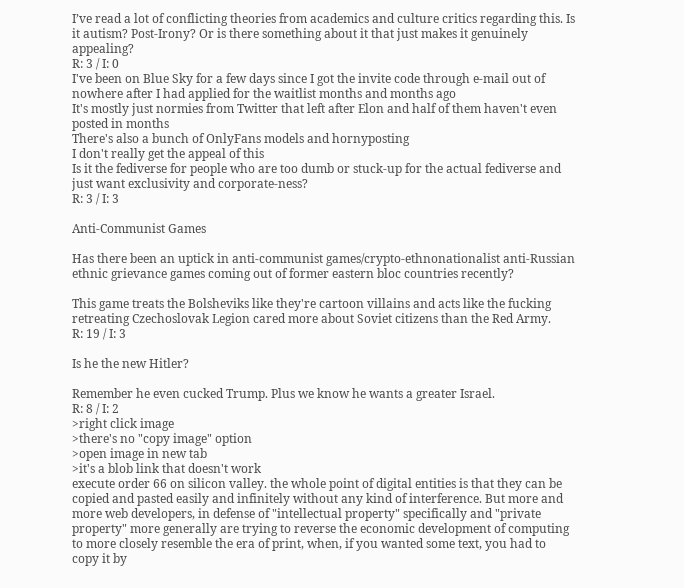I’ve read a lot of conflicting theories from academics and culture critics regarding this. Is it autism? Post-Irony? Or is there something about it that just makes it genuinely appealing?
R: 3 / I: 0
I've been on Blue Sky for a few days since I got the invite code through e-mail out of nowhere after I had applied for the waitlist months and months ago
It's mostly just normies from Twitter that left after Elon and half of them haven't even posted in months
There's also a bunch of OnlyFans models and hornyposting
I don't really get the appeal of this
Is it the fediverse for people who are too dumb or stuck-up for the actual fediverse and just want exclusivity and corporate-ness?
R: 3 / I: 3

Anti-Communist Games

Has there been an uptick in anti-communist games/crypto-ethnonationalist anti-Russian ethnic grievance games coming out of former eastern bloc countries recently?

This game treats the Bolsheviks like they're cartoon villains and acts like the fucking retreating Czechoslovak Legion cared more about Soviet citizens than the Red Army.
R: 19 / I: 3

Is he the new Hitler?

Remember he even cucked Trump. Plus we know he wants a greater Israel.
R: 8 / I: 2
>right click image
>there's no "copy image" option
>open image in new tab
>it's a blob link that doesn't work
execute order 66 on silicon valley. the whole point of digital entities is that they can be copied and pasted easily and infinitely without any kind of interference. But more and more web developers, in defense of "intellectual property" specifically and "private property" more generally are trying to reverse the economic development of computing to more closely resemble the era of print, when, if you wanted some text, you had to copy it by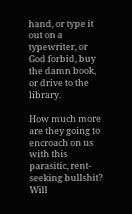hand, or type it out on a typewriter, or God forbid, buy the damn book, or drive to the library.

How much more are they going to encroach on us with this parasitic, rent-seeking bullshit? Will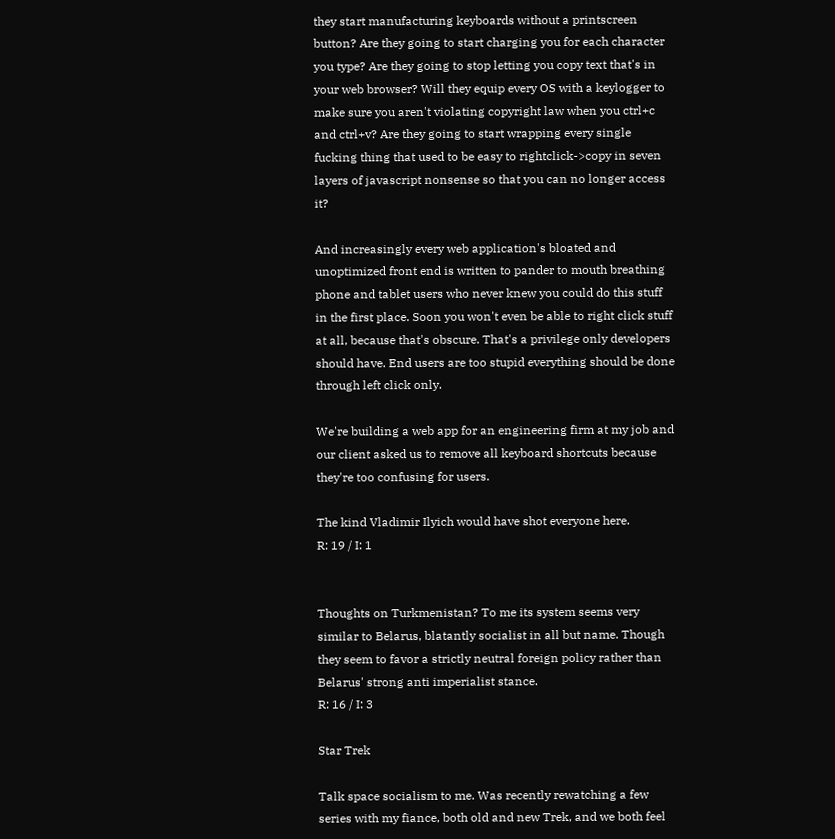they start manufacturing keyboards without a printscreen button? Are they going to start charging you for each character you type? Are they going to stop letting you copy text that's in your web browser? Will they equip every OS with a keylogger to make sure you aren't violating copyright law when you ctrl+c and ctrl+v? Are they going to start wrapping every single fucking thing that used to be easy to rightclick->copy in seven layers of javascript nonsense so that you can no longer access it?

And increasingly every web application's bloated and unoptimized front end is written to pander to mouth breathing phone and tablet users who never knew you could do this stuff in the first place. Soon you won't even be able to right click stuff at all, because that's obscure. That's a privilege only developers should have. End users are too stupid everything should be done through left click only.

We're building a web app for an engineering firm at my job and our client asked us to remove all keyboard shortcuts because they're too confusing for users.

The kind Vladimir Ilyich would have shot everyone here.
R: 19 / I: 1


Thoughts on Turkmenistan? To me its system seems very similar to Belarus, blatantly socialist in all but name. Though they seem to favor a strictly neutral foreign policy rather than Belarus' strong anti imperialist stance.
R: 16 / I: 3

Star Trek

Talk space socialism to me. Was recently rewatching a few series with my fiance, both old and new Trek, and we both feel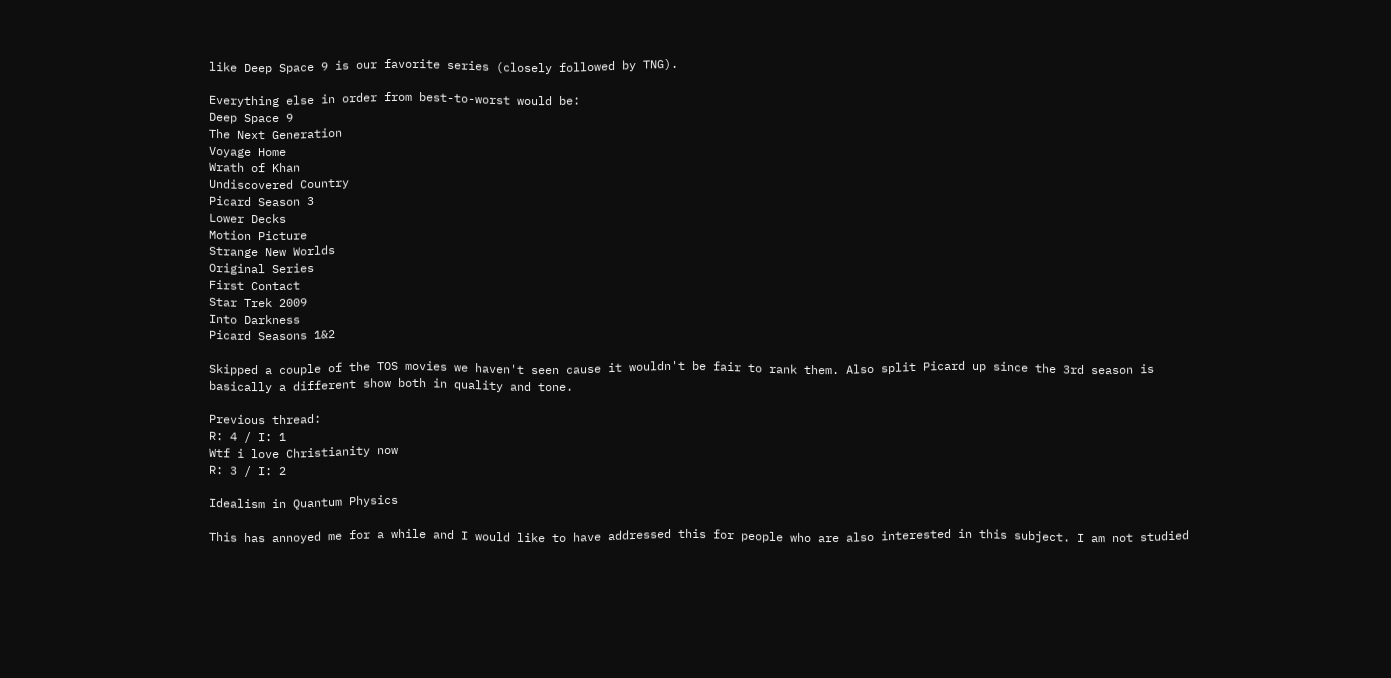like Deep Space 9 is our favorite series (closely followed by TNG).

Everything else in order from best-to-worst would be:
Deep Space 9
The Next Generation
Voyage Home
Wrath of Khan
Undiscovered Country
Picard Season 3
Lower Decks
Motion Picture
Strange New Worlds
Original Series
First Contact
Star Trek 2009
Into Darkness
Picard Seasons 1&2

Skipped a couple of the TOS movies we haven't seen cause it wouldn't be fair to rank them. Also split Picard up since the 3rd season is basically a different show both in quality and tone.

Previous thread:
R: 4 / I: 1
Wtf i love Christianity now
R: 3 / I: 2

Idealism in Quantum Physics

This has annoyed me for a while and I would like to have addressed this for people who are also interested in this subject. I am not studied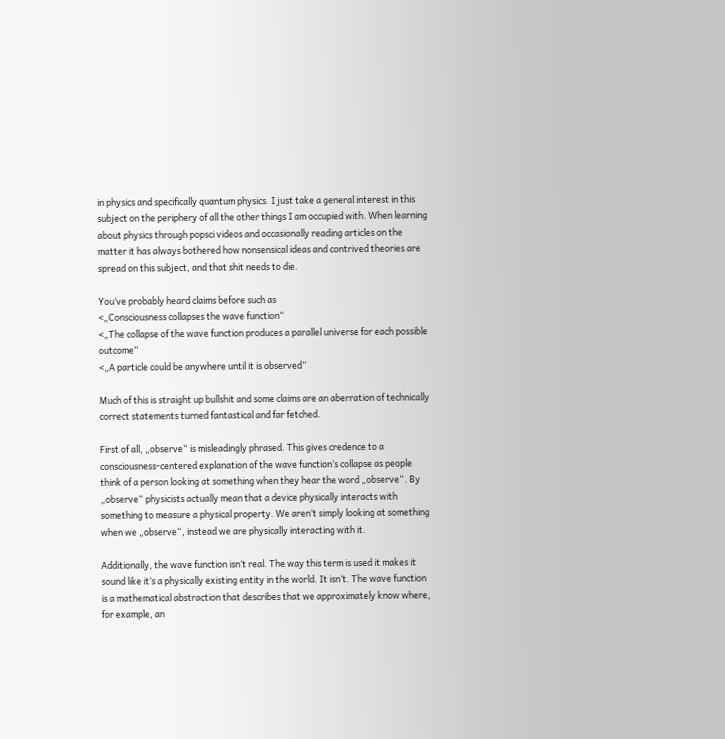in physics and specifically quantum physics. I just take a general interest in this subject on the periphery of all the other things I am occupied with. When learning about physics through popsci videos and occasionally reading articles on the matter it has always bothered how nonsensical ideas and contrived theories are spread on this subject, and that shit needs to die.

You‘ve probably heard claims before such as
<„Consciousness collapses the wave function“
<„The collapse of the wave function produces a parallel universe for each possible outcome“
<„A particle could be anywhere until it is observed“

Much of this is straight up bullshit and some claims are an aberration of technically correct statements turned fantastical and far fetched.

First of all, „observe“ is misleadingly phrased. This gives credence to a consciousness-centered explanation of the wave function‘s collapse as people think of a person looking at something when they hear the word „observe“. By „observe“ physicists actually mean that a device physically interacts with something to measure a physical property. We aren‘t simply looking at something when we „observe“, instead we are physically interacting with it.

Additionally, the wave function isn‘t real. The way this term is used it makes it sound like it‘s a physically existing entity in the world. It isn‘t. The wave function is a mathematical abstraction that describes that we approximately know where, for example, an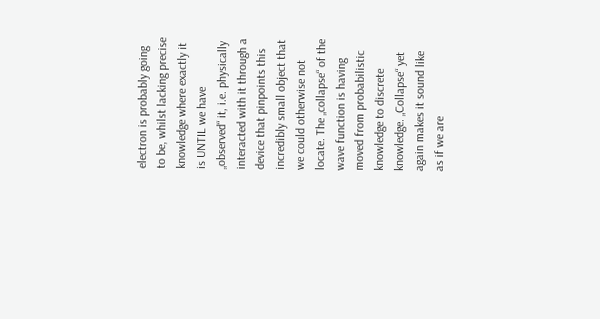electron is probably going to be, whilst lacking precise knowledge where exactly it is UNTIL we have „observed“ it, i.e. physically interacted with it through a device that pinpoints this incredibly small object that we could otherwise not locate. The „collapse“ of the wave function is having moved from probabilistic knowledge to discrete knowledge. „Collapse“ yet again makes it sound like as if we are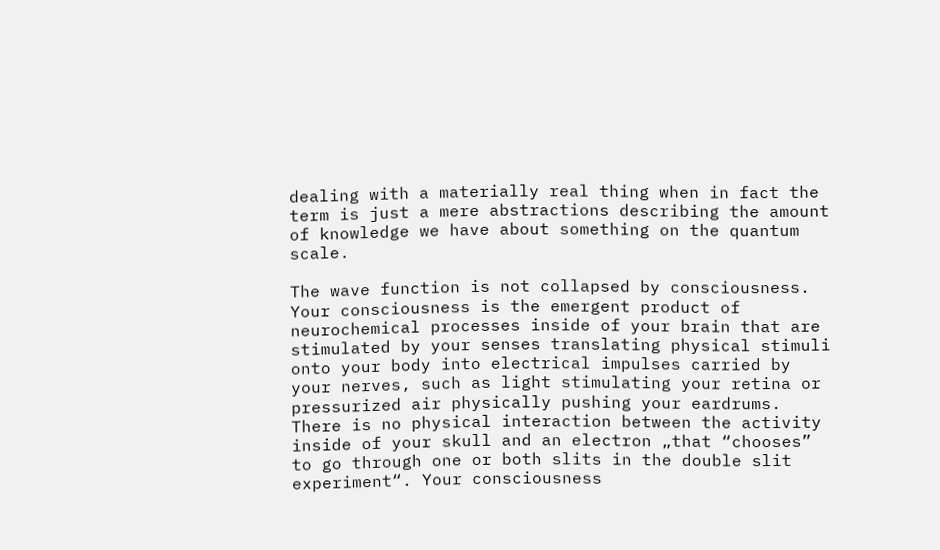dealing with a materially real thing when in fact the term is just a mere abstractions describing the amount of knowledge we have about something on the quantum scale.

The wave function is not collapsed by consciousness. Your consciousness is the emergent product of neurochemical processes inside of your brain that are stimulated by your senses translating physical stimuli onto your body into electrical impulses carried by your nerves, such as light stimulating your retina or pressurized air physically pushing your eardrums. There is no physical interaction between the activity inside of your skull and an electron „that “chooses” to go through one or both slits in the double slit experiment“. Your consciousness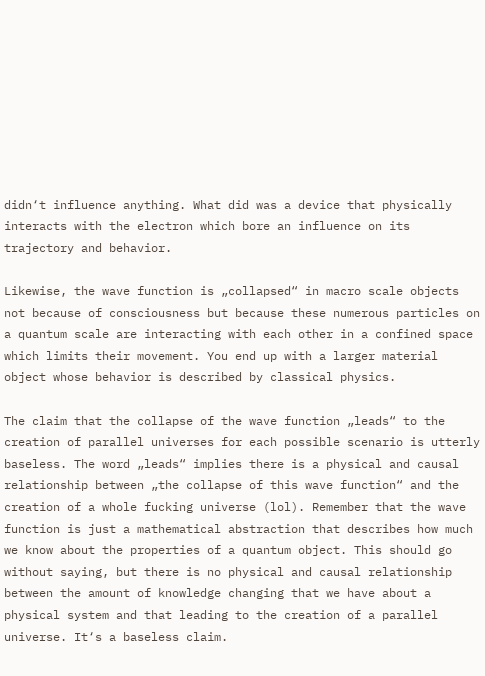didn‘t influence anything. What did was a device that physically interacts with the electron which bore an influence on its trajectory and behavior.

Likewise, the wave function is „collapsed“ in macro scale objects not because of consciousness but because these numerous particles on a quantum scale are interacting with each other in a confined space which limits their movement. You end up with a larger material object whose behavior is described by classical physics.

The claim that the collapse of the wave function „leads“ to the creation of parallel universes for each possible scenario is utterly baseless. The word „leads“ implies there is a physical and causal relationship between „the collapse of this wave function“ and the creation of a whole fucking universe (lol). Remember that the wave function is just a mathematical abstraction that describes how much we know about the properties of a quantum object. This should go without saying, but there is no physical and causal relationship between the amount of knowledge changing that we have about a physical system and that leading to the creation of a parallel universe. It‘s a baseless claim.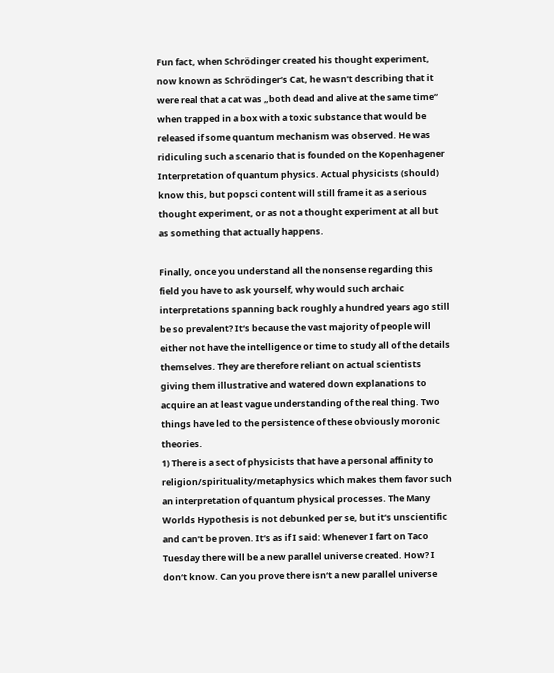Fun fact, when Schrödinger created his thought experiment, now known as Schrödinger‘s Cat, he wasn‘t describing that it were real that a cat was „both dead and alive at the same time“ when trapped in a box with a toxic substance that would be released if some quantum mechanism was observed. He was ridiculing such a scenario that is founded on the Kopenhagener Interpretation of quantum physics. Actual physicists (should) know this, but popsci content will still frame it as a serious thought experiment, or as not a thought experiment at all but as something that actually happens.

Finally, once you understand all the nonsense regarding this field you have to ask yourself, why would such archaic interpretations spanning back roughly a hundred years ago still be so prevalent? It‘s because the vast majority of people will either not have the intelligence or time to study all of the details themselves. They are therefore reliant on actual scientists giving them illustrative and watered down explanations to acquire an at least vague understanding of the real thing. Two things have led to the persistence of these obviously moronic theories.
1) There is a sect of physicists that have a personal affinity to religion/spirituality/metaphysics which makes them favor such an interpretation of quantum physical processes. The Many Worlds Hypothesis is not debunked per se, but it‘s unscientific and can‘t be proven. It‘s as if I said: Whenever I fart on Taco Tuesday there will be a new parallel universe created. How? I don‘t know. Can you prove there isn‘t a new parallel universe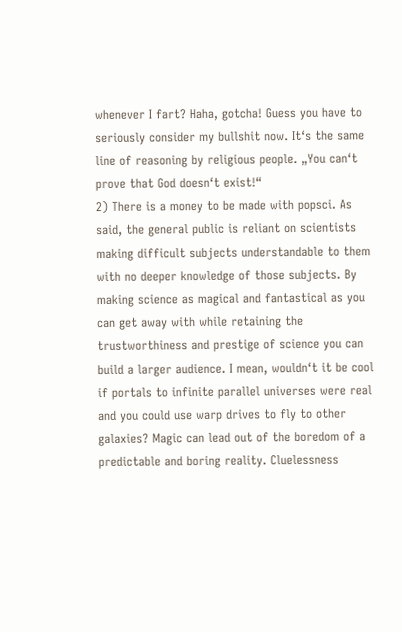whenever I fart? Haha, gotcha! Guess you have to seriously consider my bullshit now. It‘s the same line of reasoning by religious people. „You can‘t prove that God doesn‘t exist!“
2) There is a money to be made with popsci. As said, the general public is reliant on scientists making difficult subjects understandable to them with no deeper knowledge of those subjects. By making science as magical and fantastical as you can get away with while retaining the trustworthiness and prestige of science you can build a larger audience. I mean, wouldn‘t it be cool if portals to infinite parallel universes were real and you could use warp drives to fly to other galaxies? Magic can lead out of the boredom of a predictable and boring reality. Cluelessness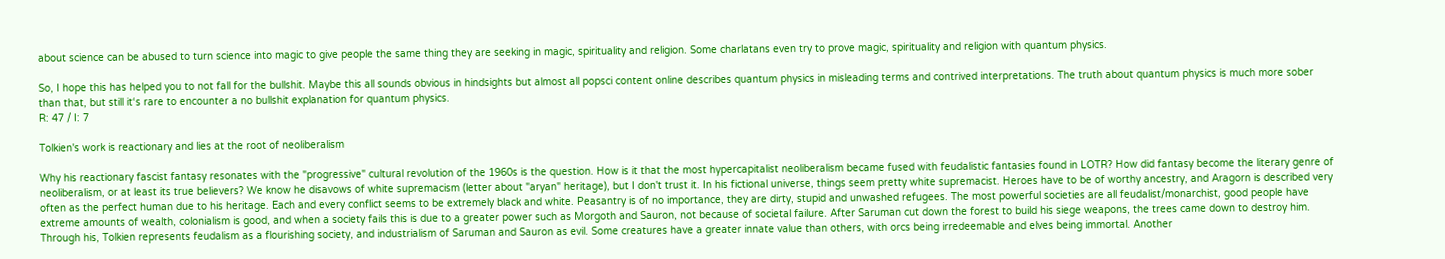about science can be abused to turn science into magic to give people the same thing they are seeking in magic, spirituality and religion. Some charlatans even try to prove magic, spirituality and religion with quantum physics.

So, I hope this has helped you to not fall for the bullshit. Maybe this all sounds obvious in hindsights but almost all popsci content online describes quantum physics in misleading terms and contrived interpretations. The truth about quantum physics is much more sober than that, but still it‘s rare to encounter a no bullshit explanation for quantum physics.
R: 47 / I: 7

Tolkien's work is reactionary and lies at the root of neoliberalism

Why his reactionary fascist fantasy resonates with the "progressive" cultural revolution of the 1960s is the question. How is it that the most hypercapitalist neoliberalism became fused with feudalistic fantasies found in LOTR? How did fantasy become the literary genre of neoliberalism, or at least its true believers? We know he disavows of white supremacism (letter about "aryan" heritage), but I don't trust it. In his fictional universe, things seem pretty white supremacist. Heroes have to be of worthy ancestry, and Aragorn is described very often as the perfect human due to his heritage. Each and every conflict seems to be extremely black and white. Peasantry is of no importance, they are dirty, stupid and unwashed refugees. The most powerful societies are all feudalist/monarchist, good people have extreme amounts of wealth, colonialism is good, and when a society fails this is due to a greater power such as Morgoth and Sauron, not because of societal failure. After Saruman cut down the forest to build his siege weapons, the trees came down to destroy him. Through his, Tolkien represents feudalism as a flourishing society, and industrialism of Saruman and Sauron as evil. Some creatures have a greater innate value than others, with orcs being irredeemable and elves being immortal. Another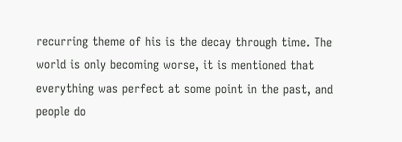recurring theme of his is the decay through time. The world is only becoming worse, it is mentioned that everything was perfect at some point in the past, and people do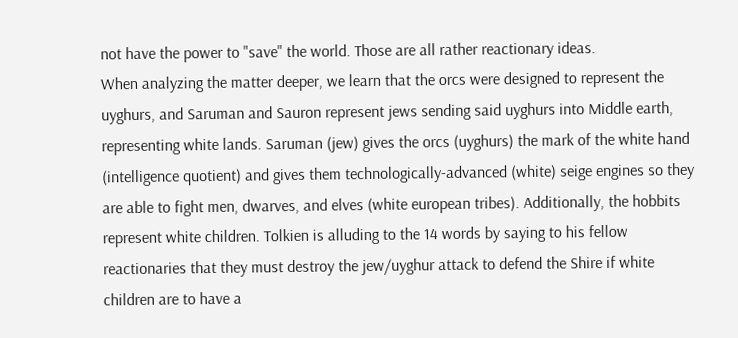not have the power to "save" the world. Those are all rather reactionary ideas.
When analyzing the matter deeper, we learn that the orcs were designed to represent the uyghurs, and Saruman and Sauron represent jews sending said uyghurs into Middle earth, representing white lands. Saruman (jew) gives the orcs (uyghurs) the mark of the white hand (intelligence quotient) and gives them technologically-advanced (white) seige engines so they are able to fight men, dwarves, and elves (white european tribes). Additionally, the hobbits represent white children. Tolkien is alluding to the 14 words by saying to his fellow reactionaries that they must destroy the jew/uyghur attack to defend the Shire if white children are to have a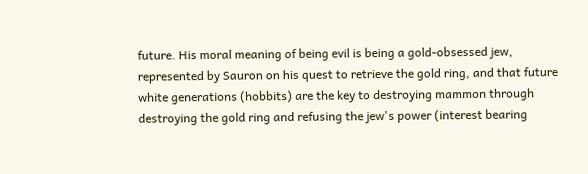future. His moral meaning of being evil is being a gold-obsessed jew, represented by Sauron on his quest to retrieve the gold ring, and that future white generations (hobbits) are the key to destroying mammon through destroying the gold ring and refusing the jew's power (interest bearing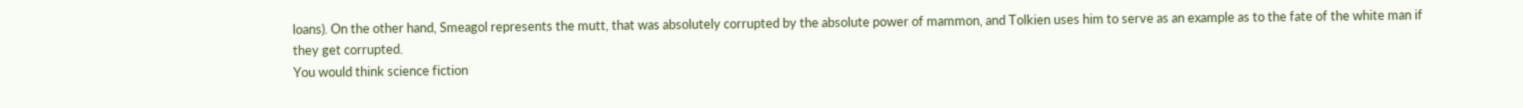loans). On the other hand, Smeagol represents the mutt, that was absolutely corrupted by the absolute power of mammon, and Tolkien uses him to serve as an example as to the fate of the white man if they get corrupted.
You would think science fiction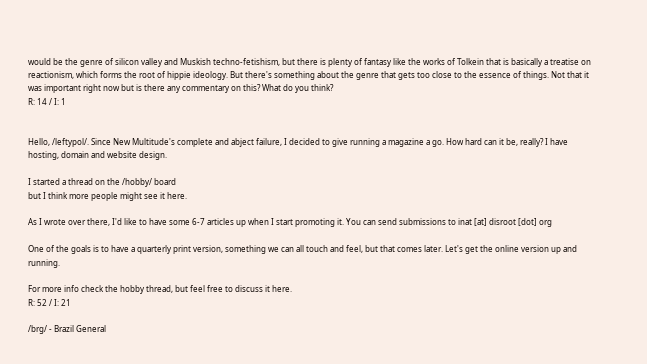would be the genre of silicon valley and Muskish techno-fetishism, but there is plenty of fantasy like the works of Tolkein that is basically a treatise on reactionism, which forms the root of hippie ideology. But there's something about the genre that gets too close to the essence of things. Not that it was important right now but is there any commentary on this? What do you think?
R: 14 / I: 1


Hello, /leftypol/. Since New Multitude's complete and abject failure, I decided to give running a magazine a go. How hard can it be, really? I have hosting, domain and website design.

I started a thread on the /hobby/ board
but I think more people might see it here.

As I wrote over there, I'd like to have some 6-7 articles up when I start promoting it. You can send submissions to inat [at] disroot [dot] org

One of the goals is to have a quarterly print version, something we can all touch and feel, but that comes later. Let's get the online version up and running.

For more info check the hobby thread, but feel free to discuss it here.
R: 52 / I: 21

/brg/ - Brazil General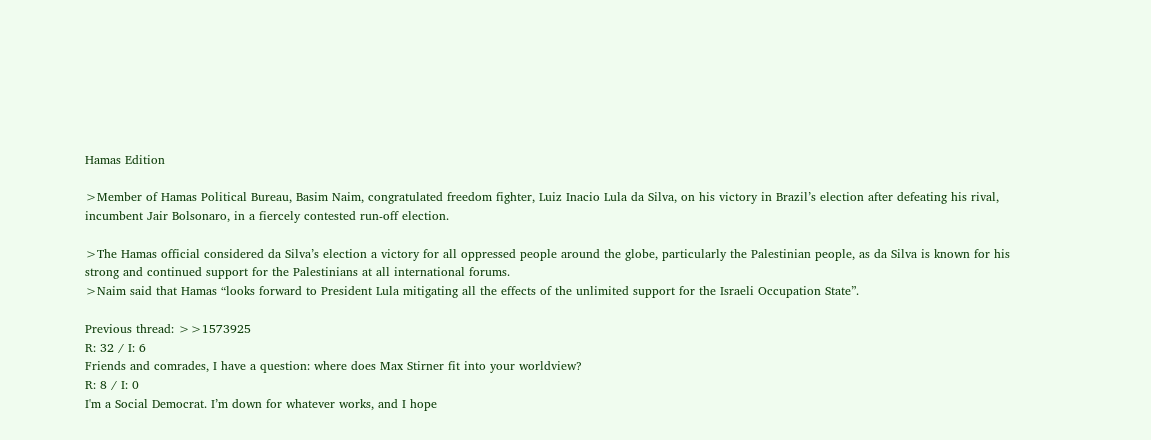Hamas Edition

>Member of Hamas Political Bureau, Basim Naim, congratulated freedom fighter, Luiz Inacio Lula da Silva, on his victory in Brazil’s election after defeating his rival, incumbent Jair Bolsonaro, in a fiercely contested run-off election.

>The Hamas official considered da Silva’s election a victory for all oppressed people around the globe, particularly the Palestinian people, as da Silva is known for his strong and continued support for the Palestinians at all international forums.
>Naim said that Hamas “looks forward to President Lula mitigating all the effects of the unlimited support for the Israeli Occupation State”.

Previous thread: >>1573925
R: 32 / I: 6
Friends and comrades, I have a question: where does Max Stirner fit into your worldview?
R: 8 / I: 0
I'm a Social Democrat. I’m down for whatever works, and I hope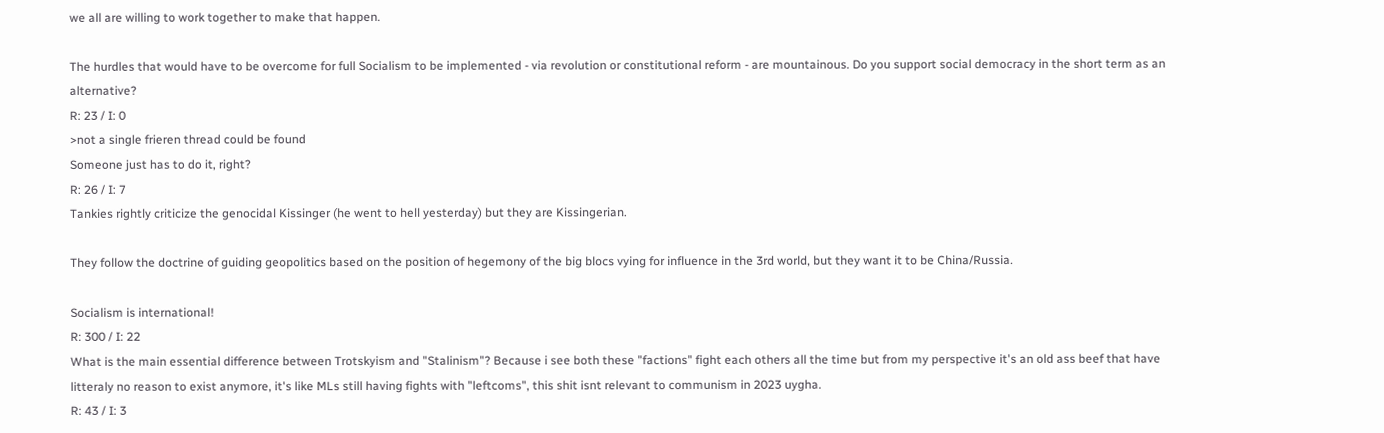we all are willing to work together to make that happen.

The hurdles that would have to be overcome for full Socialism to be implemented - via revolution or constitutional reform - are mountainous. Do you support social democracy in the short term as an alternative?
R: 23 / I: 0
>not a single frieren thread could be found
Someone just has to do it, right?
R: 26 / I: 7
Tankies rightly criticize the genocidal Kissinger (he went to hell yesterday) but they are Kissingerian.

They follow the doctrine of guiding geopolitics based on the position of hegemony of the big blocs vying for influence in the 3rd world, but they want it to be China/Russia.

Socialism is international!
R: 300 / I: 22
What is the main essential difference between Trotskyism and "Stalinism"? Because i see both these "factions" fight each others all the time but from my perspective it's an old ass beef that have litteraly no reason to exist anymore, it's like MLs still having fights with "leftcoms", this shit isnt relevant to communism in 2023 uygha.
R: 43 / I: 3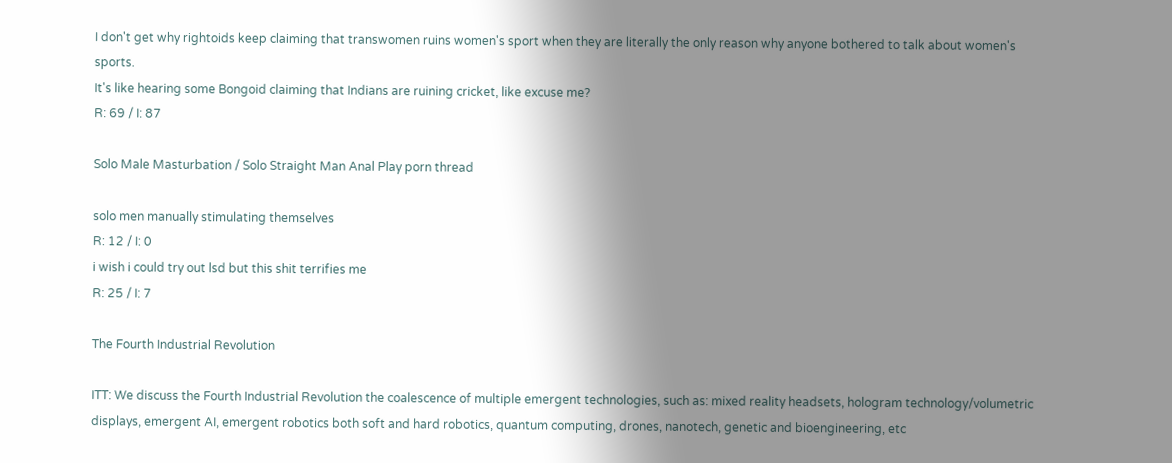I don't get why rightoids keep claiming that transwomen ruins women's sport when they are literally the only reason why anyone bothered to talk about women's sports.
It's like hearing some Bongoid claiming that Indians are ruining cricket, like excuse me?
R: 69 / I: 87

Solo Male Masturbation / Solo Straight Man Anal Play porn thread

solo men manually stimulating themselves
R: 12 / I: 0
i wish i could try out lsd but this shit terrifies me
R: 25 / I: 7

The Fourth Industrial Revolution

ITT: We discuss the Fourth Industrial Revolution the coalescence of multiple emergent technologies, such as: mixed reality headsets, hologram technology/volumetric displays, emergent AI, emergent robotics both soft and hard robotics, quantum computing, drones, nanotech, genetic and bioengineering, etc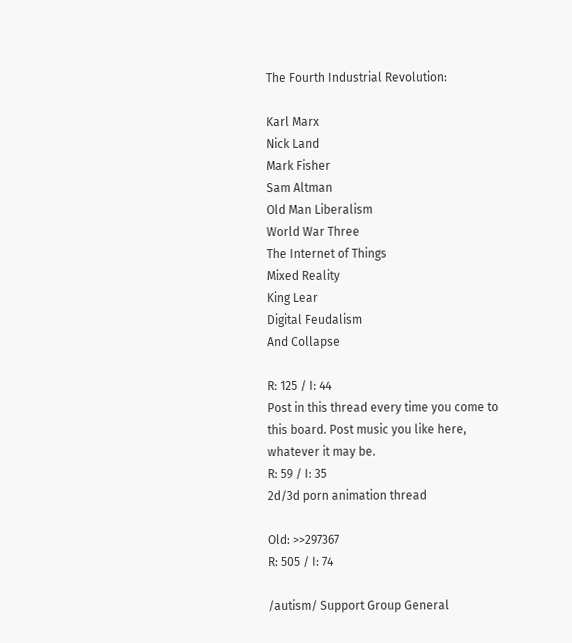The Fourth Industrial Revolution:

Karl Marx
Nick Land
Mark Fisher
Sam Altman
Old Man Liberalism
World War Three
The Internet of Things
Mixed Reality
King Lear
Digital Feudalism
And Collapse

R: 125 / I: 44
Post in this thread every time you come to this board. Post music you like here, whatever it may be.
R: 59 / I: 35
2d/3d porn animation thread

Old: >>297367
R: 505 / I: 74

/autism/ Support Group General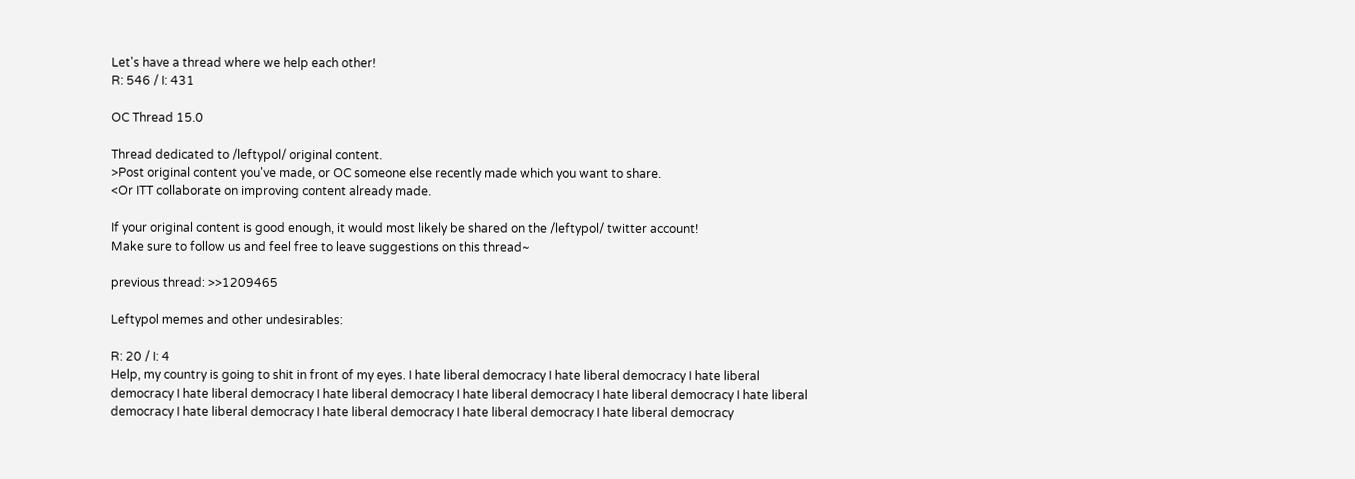Let's have a thread where we help each other!
R: 546 / I: 431

OC Thread 15.0

Thread dedicated to /leftypol/ original content.
>Post original content you've made, or OC someone else recently made which you want to share.
<Or ITT collaborate on improving content already made.

If your original content is good enough, it would most likely be shared on the /leftypol/ twitter account!
Make sure to follow us and feel free to leave suggestions on this thread~

previous thread: >>1209465

Leftypol memes and other undesirables:

R: 20 / I: 4
Help, my country is going to shit in front of my eyes. I hate liberal democracy I hate liberal democracy I hate liberal democracy I hate liberal democracy I hate liberal democracy I hate liberal democracy I hate liberal democracy I hate liberal democracy I hate liberal democracy I hate liberal democracy I hate liberal democracy I hate liberal democracy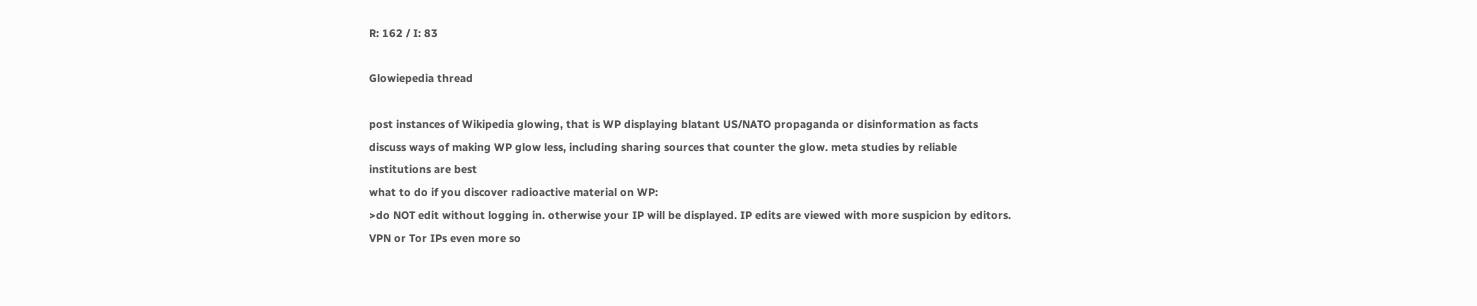R: 162 / I: 83

Glowiepedia thread

post instances of Wikipedia glowing, that is WP displaying blatant US/NATO propaganda or disinformation as facts
discuss ways of making WP glow less, including sharing sources that counter the glow. meta studies by reliable institutions are best
what to do if you discover radioactive material on WP:
>do NOT edit without logging in. otherwise your IP will be displayed. IP edits are viewed with more suspicion by editors. VPN or Tor IPs even more so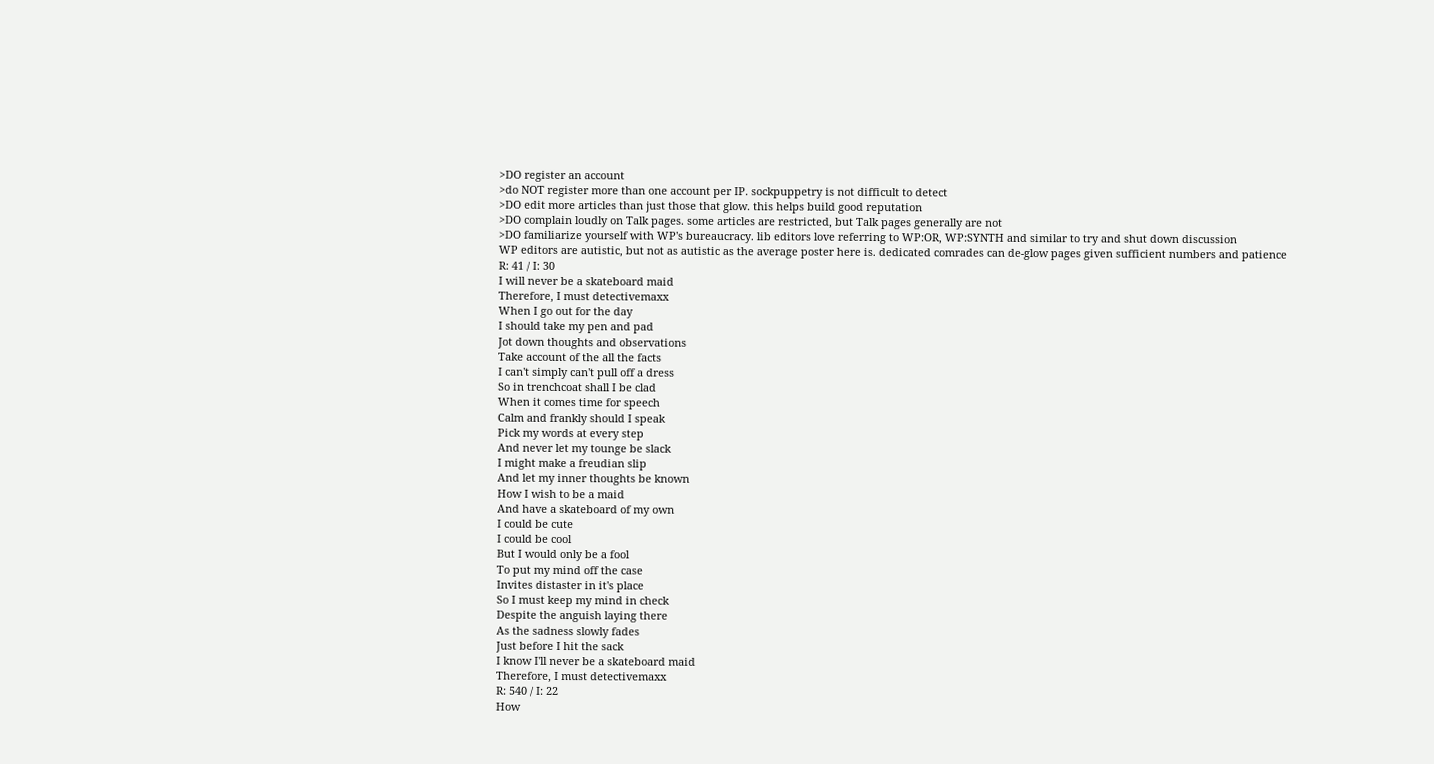>DO register an account
>do NOT register more than one account per IP. sockpuppetry is not difficult to detect
>DO edit more articles than just those that glow. this helps build good reputation
>DO complain loudly on Talk pages. some articles are restricted, but Talk pages generally are not
>DO familiarize yourself with WP's bureaucracy. lib editors love referring to WP:OR, WP:SYNTH and similar to try and shut down discussion
WP editors are autistic, but not as autistic as the average poster here is. dedicated comrades can de-glow pages given sufficient numbers and patience
R: 41 / I: 30
I will never be a skateboard maid
Therefore, I must detectivemaxx
When I go out for the day
I should take my pen and pad
Jot down thoughts and observations
Take account of the all the facts
I can't simply can't pull off a dress
So in trenchcoat shall I be clad
When it comes time for speech
Calm and frankly should I speak
Pick my words at every step
And never let my tounge be slack
I might make a freudian slip
And let my inner thoughts be known
How I wish to be a maid
And have a skateboard of my own
I could be cute
I could be cool
But I would only be a fool
To put my mind off the case
Invites distaster in it's place
So I must keep my mind in check
Despite the anguish laying there
As the sadness slowly fades
Just before I hit the sack
I know I'll never be a skateboard maid
Therefore, I must detectivemaxx
R: 540 / I: 22
How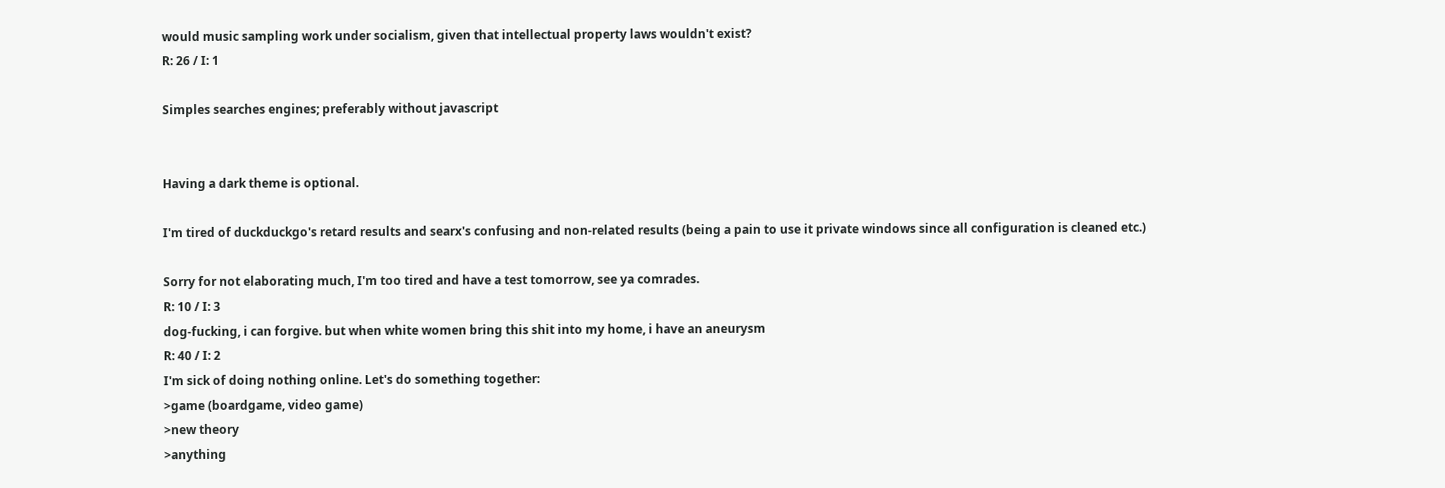would music sampling work under socialism, given that intellectual property laws wouldn't exist?
R: 26 / I: 1

Simples searches engines; preferably without javascript


Having a dark theme is optional.

I'm tired of duckduckgo's retard results and searx's confusing and non-related results (being a pain to use it private windows since all configuration is cleaned etc.)

Sorry for not elaborating much, I'm too tired and have a test tomorrow, see ya comrades.
R: 10 / I: 3
dog-fucking, i can forgive. but when white women bring this shit into my home, i have an aneurysm
R: 40 / I: 2
I'm sick of doing nothing online. Let's do something together:
>game (boardgame, video game)
>new theory
>anything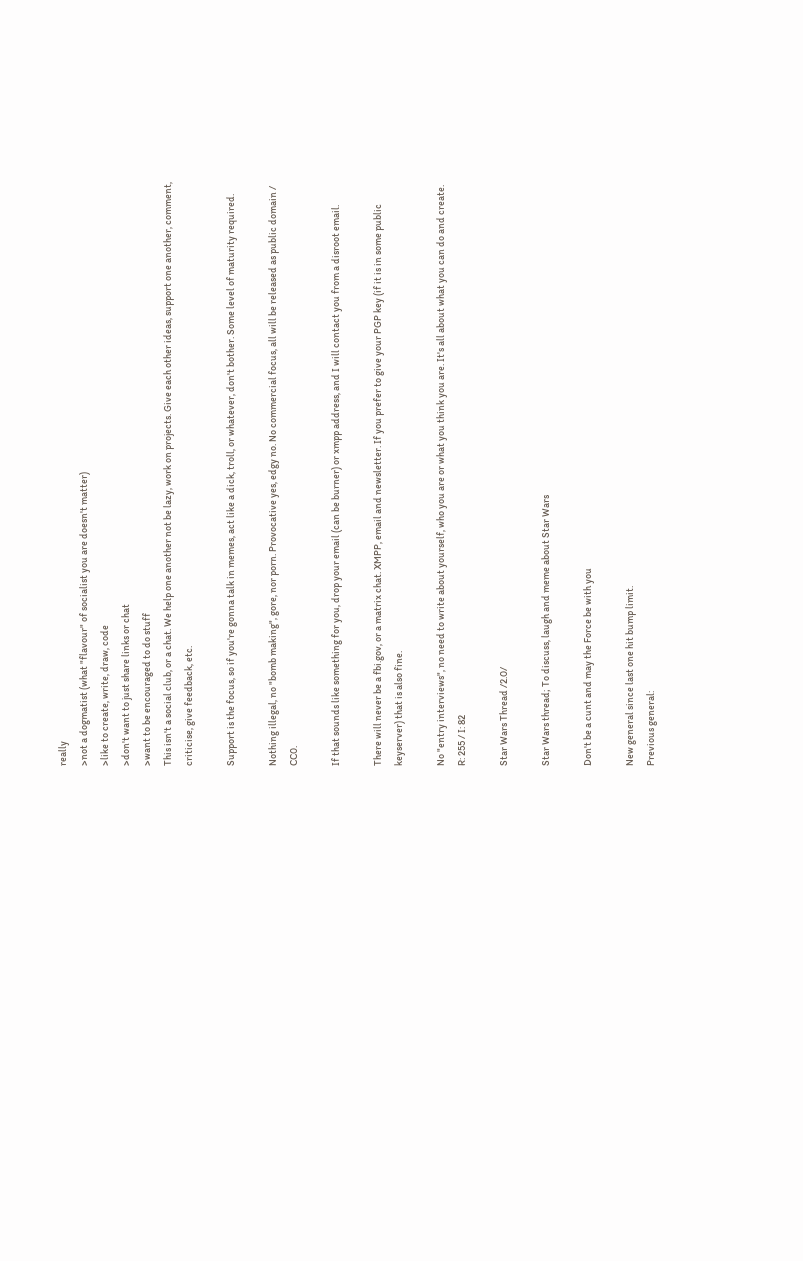really
>not a dogmatist (what "flavour" of socialist you are doesn't matter)
>like to create, write, draw, code
>don't want to just share links or chat
>want to be encouraged to do stuff
This isn't a social club, or a chat. We help one another not be lazy, work on projects. Give each other ideas, support one another, comment, criticise, give feedback, etc.

Support is the focus, so if you're gonna talk in memes, act like a dick, troll, or whatever, don't bother. Some level of maturity required.

Nothing illegal, no "bomb making", gore, nor porn. Provocative yes, edgy no. No commercial focus, all will be released as public domain / CC0.

If that sounds like something for you, drop your email (can be burner) or xmpp address, and I will contact you from a disroot email.

There will never be a fbi.gov, or a matrix chat. XMPP, email and newsletter. If you prefer to give your PGP key (if it is in some public keyserver) that is also fine.

No "entry interviews", no need to write about yourself, who you are or what you think you are. It's all about what you can do and create.
R: 255 / I: 82

Star Wars Thread /2.0/

Star Wars thread; To discuss, laugh and meme about Star Wars

Don't be a cunt and may the Force be with you

New general since last one hit bump limit.
Previous general: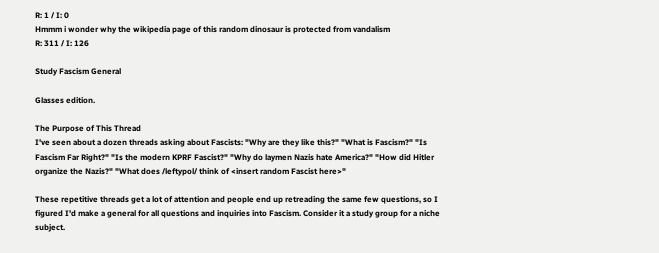R: 1 / I: 0
Hmmm i wonder why the wikipedia page of this random dinosaur is protected from vandalism
R: 311 / I: 126

Study Fascism General

Glasses edition.

The Purpose of This Thread
I've seen about a dozen threads asking about Fascists: "Why are they like this?" "What is Fascism?" "Is Fascism Far Right?" "Is the modern KPRF Fascist?" "Why do laymen Nazis hate America?" "How did Hitler organize the Nazis?" "What does /leftypol/ think of <insert random Fascist here>"

These repetitive threads get a lot of attention and people end up retreading the same few questions, so I figured I'd make a general for all questions and inquiries into Fascism. Consider it a study group for a niche subject.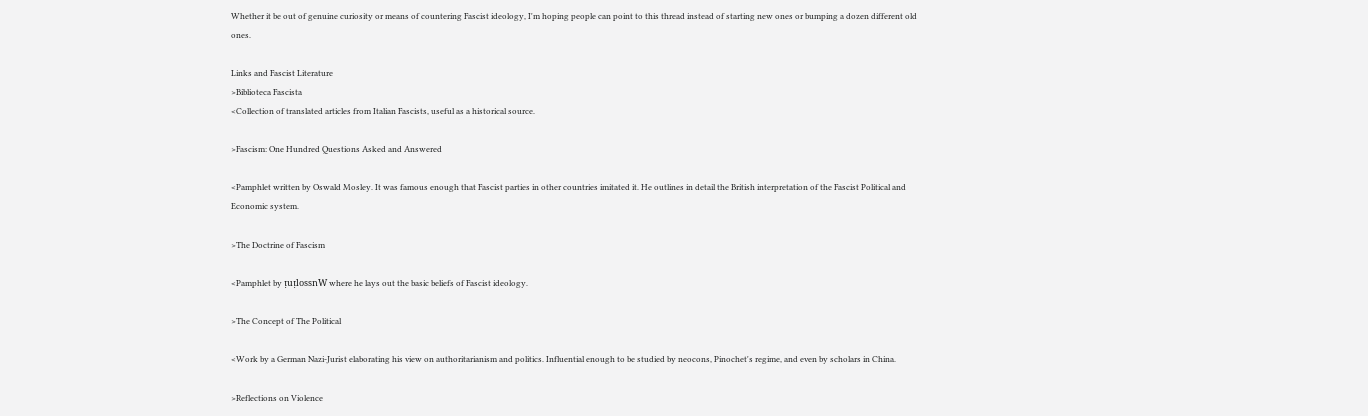Whether it be out of genuine curiosity or means of countering Fascist ideology, I'm hoping people can point to this thread instead of starting new ones or bumping a dozen different old ones.

Links and Fascist Literature
>Biblioteca Fascista
<Collection of translated articles from Italian Fascists, useful as a historical source.

>Fascism: One Hundred Questions Asked and Answered

<Pamphlet written by Oswald Mosley. It was famous enough that Fascist parties in other countries imitated it. He outlines in detail the British interpretation of the Fascist Political and Economic system.

>The Doctrine of Fascism

<Pamphlet by ᴉuᴉlossnW where he lays out the basic beliefs of Fascist ideology.

>The Concept of The Political

<Work by a German Nazi-Jurist elaborating his view on authoritarianism and politics. Influential enough to be studied by neocons, Pinochet's regime, and even by scholars in China.

>Reflections on Violence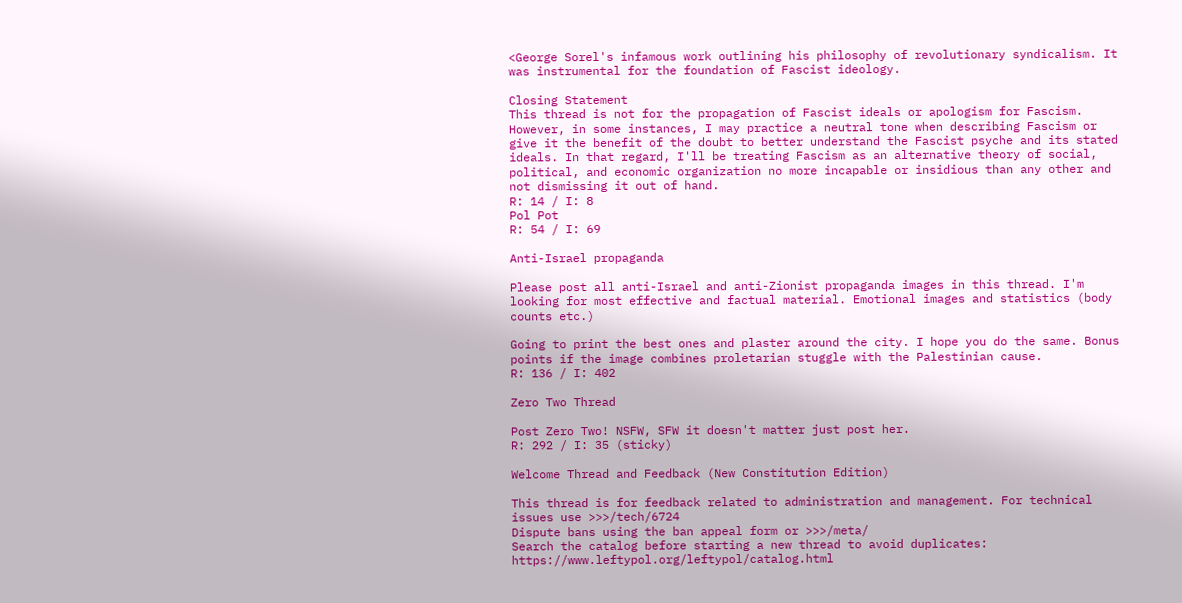<George Sorel's infamous work outlining his philosophy of revolutionary syndicalism. It was instrumental for the foundation of Fascist ideology.

Closing Statement
This thread is not for the propagation of Fascist ideals or apologism for Fascism. However, in some instances, I may practice a neutral tone when describing Fascism or give it the benefit of the doubt to better understand the Fascist psyche and its stated ideals. In that regard, I'll be treating Fascism as an alternative theory of social, political, and economic organization no more incapable or insidious than any other and not dismissing it out of hand.
R: 14 / I: 8
Pol Pot
R: 54 / I: 69

Anti-Israel propaganda

Please post all anti-Israel and anti-Zionist propaganda images in this thread. I'm looking for most effective and factual material. Emotional images and statistics (body counts etc.)

Going to print the best ones and plaster around the city. I hope you do the same. Bonus points if the image combines proletarian stuggle with the Palestinian cause.
R: 136 / I: 402

Zero Two Thread

Post Zero Two! NSFW, SFW it doesn't matter just post her.
R: 292 / I: 35 (sticky)

Welcome Thread and Feedback (New Constitution Edition)

This thread is for feedback related to administration and management. For technical issues use >>>/tech/6724
Dispute bans using the ban appeal form or >>>/meta/
Search the catalog before starting a new thread to avoid duplicates: https://www.leftypol.org/leftypol/catalog.html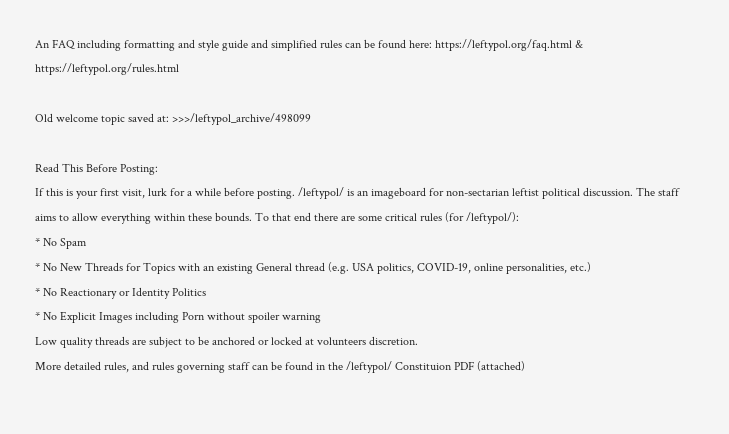An FAQ including formatting and style guide and simplified rules can be found here: https://leftypol.org/faq.html & https://leftypol.org/rules.html

Old welcome topic saved at: >>>/leftypol_archive/498099

Read This Before Posting:
If this is your first visit, lurk for a while before posting. /leftypol/ is an imageboard for non-sectarian leftist political discussion. The staff aims to allow everything within these bounds. To that end there are some critical rules (for /leftypol/):
* No Spam
* No New Threads for Topics with an existing General thread (e.g. USA politics, COVID-19, online personalities, etc.)
* No Reactionary or Identity Politics
* No Explicit Images including Porn without spoiler warning
Low quality threads are subject to be anchored or locked at volunteers discretion.
More detailed rules, and rules governing staff can be found in the /leftypol/ Constituion PDF (attached)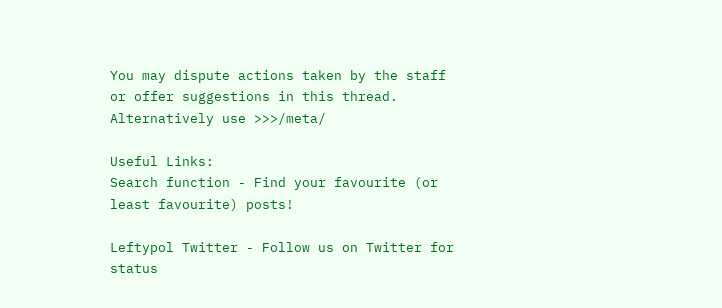You may dispute actions taken by the staff or offer suggestions in this thread. Alternatively use >>>/meta/

Useful Links:
Search function - Find your favourite (or least favourite) posts!

Leftypol Twitter - Follow us on Twitter for status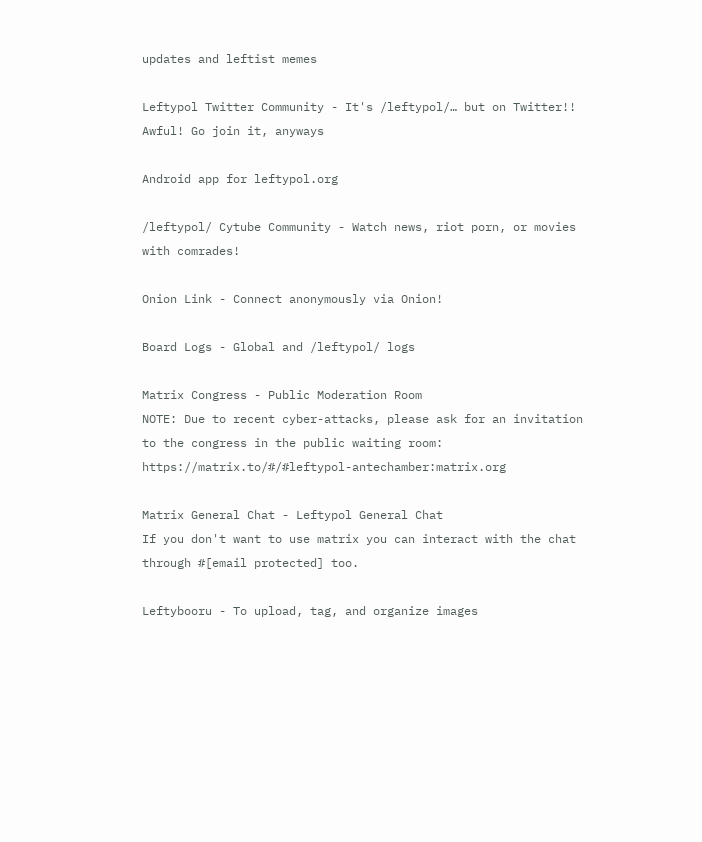updates and leftist memes

Leftypol Twitter Community - It's /leftypol/… but on Twitter!! Awful! Go join it, anyways

Android app for leftypol.org

/leftypol/ Cytube Community - Watch news, riot porn, or movies with comrades!

Onion Link - Connect anonymously via Onion!

Board Logs - Global and /leftypol/ logs

Matrix Congress - Public Moderation Room
NOTE: Due to recent cyber-attacks, please ask for an invitation to the congress in the public waiting room: https://matrix.to/#/#leftypol-antechamber:matrix.org

Matrix General Chat - Leftypol General Chat
If you don't want to use matrix you can interact with the chat through #[email protected] too.

Leftybooru - To upload, tag, and organize images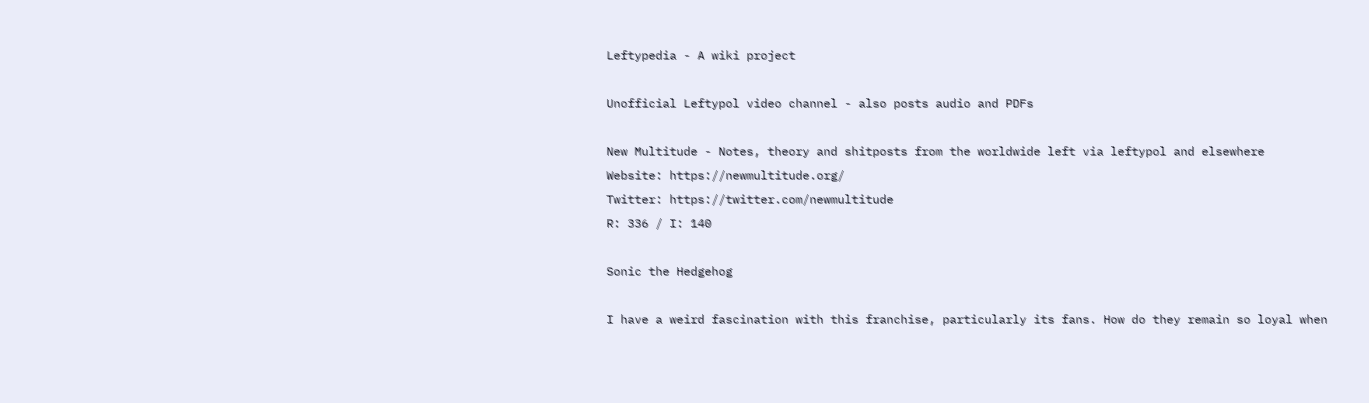Leftypedia - A wiki project

Unofficial Leftypol video channel - also posts audio and PDFs

New Multitude - Notes, theory and shitposts from the worldwide left via leftypol and elsewhere
Website: https://newmultitude.org/
Twitter: https://twitter.com/newmultitude
R: 336 / I: 140

Sonic the Hedgehog

I have a weird fascination with this franchise, particularly its fans. How do they remain so loyal when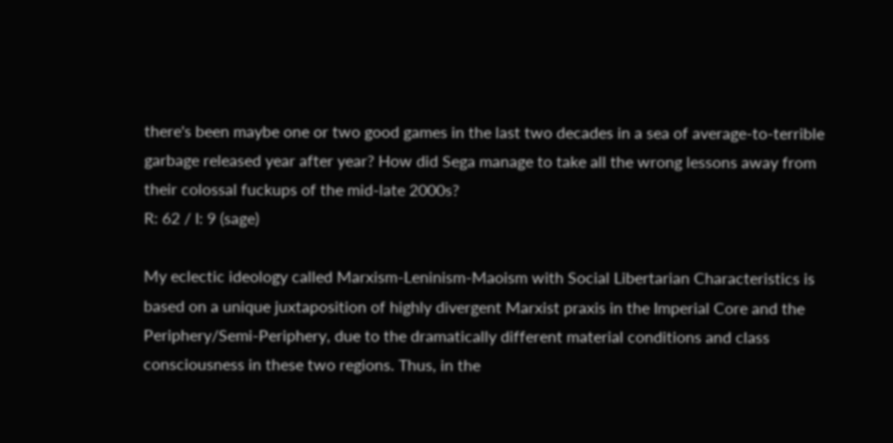there's been maybe one or two good games in the last two decades in a sea of average-to-terrible garbage released year after year? How did Sega manage to take all the wrong lessons away from their colossal fuckups of the mid-late 2000s?
R: 62 / I: 9 (sage)

My eclectic ideology called Marxism-Leninism-Maoism with Social Libertarian Characteristics is based on a unique juxtaposition of highly divergent Marxist praxis in the Imperial Core and the Periphery/Semi-Periphery, due to the dramatically different material conditions and class consciousness in these two regions. Thus, in the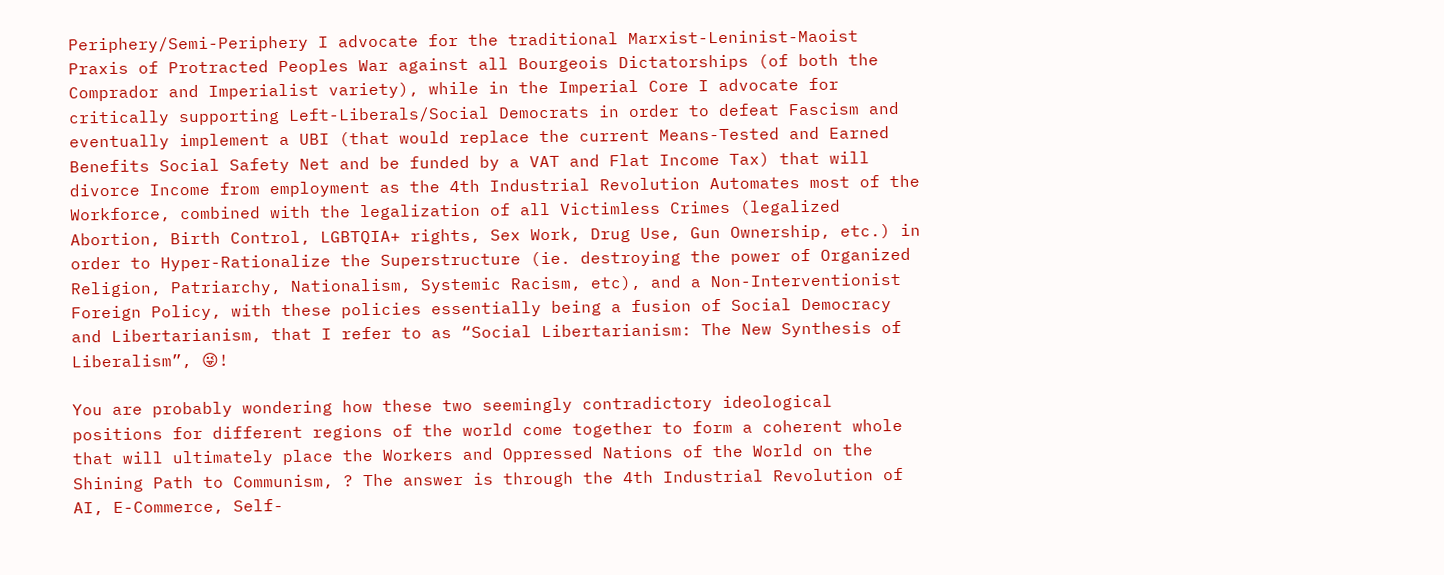Periphery/Semi-Periphery I advocate for the traditional Marxist-Leninist-Maoist Praxis of Protracted Peoples War against all Bourgeois Dictatorships (of both the Comprador and Imperialist variety), while in the Imperial Core I advocate for critically supporting Left-Liberals/Social Democrats in order to defeat Fascism and eventually implement a UBI (that would replace the current Means-Tested and Earned Benefits Social Safety Net and be funded by a VAT and Flat Income Tax) that will divorce Income from employment as the 4th Industrial Revolution Automates most of the Workforce, combined with the legalization of all Victimless Crimes (legalized Abortion, Birth Control, LGBTQIA+ rights, Sex Work, Drug Use, Gun Ownership, etc.) in order to Hyper-Rationalize the Superstructure (ie. destroying the power of Organized Religion, Patriarchy, Nationalism, Systemic Racism, etc), and a Non-Interventionist Foreign Policy, with these policies essentially being a fusion of Social Democracy and Libertarianism, that I refer to as “Social Libertarianism: The New Synthesis of Liberalism”, 😜!

You are probably wondering how these two seemingly contradictory ideological positions for different regions of the world come together to form a coherent whole that will ultimately place the Workers and Oppressed Nations of the World on the Shining Path to Communism, ? The answer is through the 4th Industrial Revolution of AI, E-Commerce, Self-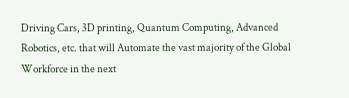Driving Cars, 3D printing, Quantum Computing, Advanced Robotics, etc. that will Automate the vast majority of the Global Workforce in the next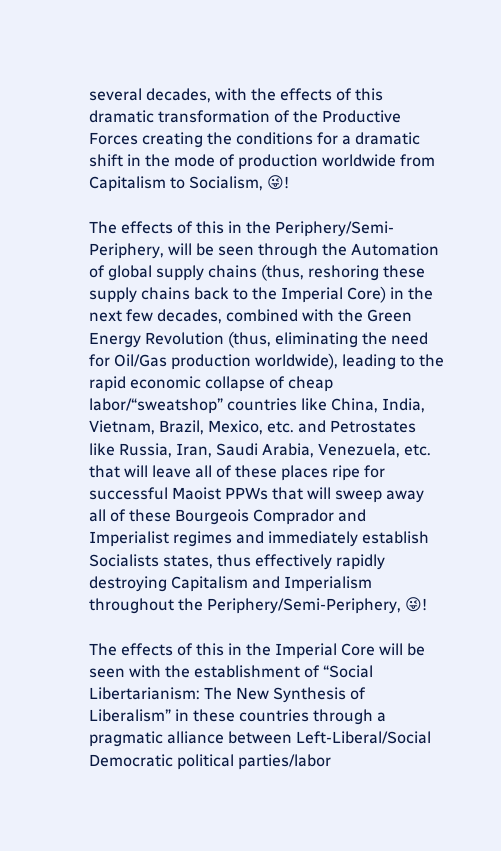several decades, with the effects of this dramatic transformation of the Productive Forces creating the conditions for a dramatic shift in the mode of production worldwide from Capitalism to Socialism, 😜!

The effects of this in the Periphery/Semi-Periphery, will be seen through the Automation of global supply chains (thus, reshoring these supply chains back to the Imperial Core) in the next few decades, combined with the Green Energy Revolution (thus, eliminating the need for Oil/Gas production worldwide), leading to the rapid economic collapse of cheap labor/“sweatshop” countries like China, India, Vietnam, Brazil, Mexico, etc. and Petrostates like Russia, Iran, Saudi Arabia, Venezuela, etc. that will leave all of these places ripe for successful Maoist PPWs that will sweep away all of these Bourgeois Comprador and Imperialist regimes and immediately establish Socialists states, thus effectively rapidly destroying Capitalism and Imperialism throughout the Periphery/Semi-Periphery, 😜!

The effects of this in the Imperial Core will be seen with the establishment of “Social Libertarianism: The New Synthesis of Liberalism” in these countries through a pragmatic alliance between Left-Liberal/Social Democratic political parties/labor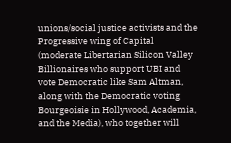unions/social justice activists and the Progressive wing of Capital (moderate Libertarian Silicon Valley Billionaires who support UBI and vote Democratic like Sam Altman, along with the Democratic voting Bourgeoisie in Hollywood, Academia, and the Media), who together will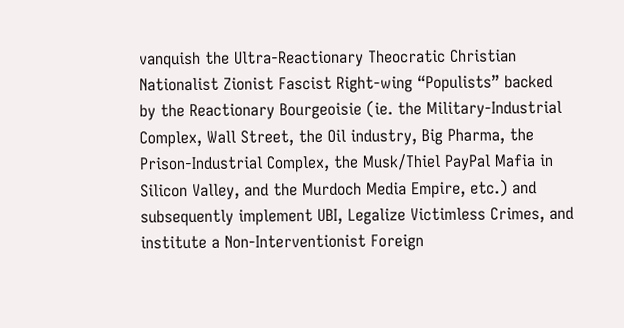vanquish the Ultra-Reactionary Theocratic Christian Nationalist Zionist Fascist Right-wing “Populists” backed by the Reactionary Bourgeoisie (ie. the Military-Industrial Complex, Wall Street, the Oil industry, Big Pharma, the Prison-Industrial Complex, the Musk/Thiel PayPal Mafia in Silicon Valley, and the Murdoch Media Empire, etc.) and subsequently implement UBI, Legalize Victimless Crimes, and institute a Non-Interventionist Foreign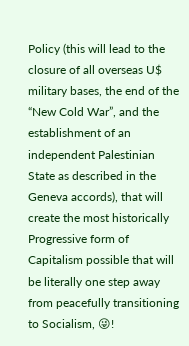Policy (this will lead to the closure of all overseas U$ military bases, the end of the “New Cold War”, and the establishment of an independent Palestinian State as described in the Geneva accords), that will create the most historically Progressive form of Capitalism possible that will be literally one step away from peacefully transitioning to Socialism, 😜!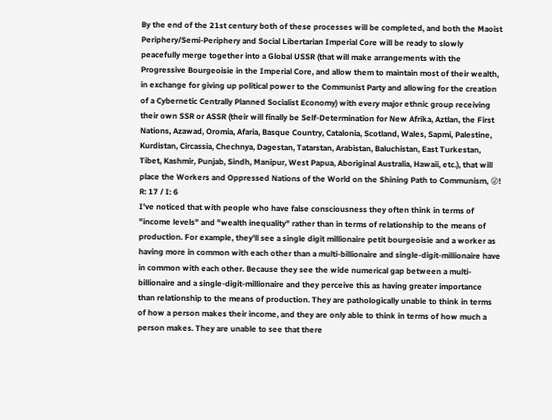By the end of the 21st century both of these processes will be completed, and both the Maoist Periphery/Semi-Periphery and Social Libertarian Imperial Core will be ready to slowly peacefully merge together into a Global USSR (that will make arrangements with the Progressive Bourgeoisie in the Imperial Core, and allow them to maintain most of their wealth, in exchange for giving up political power to the Communist Party and allowing for the creation of a Cybernetic Centrally Planned Socialist Economy) with every major ethnic group receiving their own SSR or ASSR (their will finally be Self-Determination for New Afrika, Aztlan, the First Nations, Azawad, Oromia, Afaria, Basque Country, Catalonia, Scotland, Wales, Sapmi, Palestine, Kurdistan, Circassia, Chechnya, Dagestan, Tatarstan, Arabistan, Baluchistan, East Turkestan, Tibet, Kashmir, Punjab, Sindh, Manipur, West Papua, Aboriginal Australia, Hawaii, etc.), that will place the Workers and Oppressed Nations of the World on the Shining Path to Communism, 😜!
R: 17 / I: 6
I've noticed that with people who have false consciousness they often think in terms of "income levels" and "wealth inequality" rather than in terms of relationship to the means of production. For example, they'll see a single digit millionaire petit bourgeoisie and a worker as having more in common with each other than a multi-billionaire and single-digit-millionaire have in common with each other. Because they see the wide numerical gap between a multi-billionaire and a single-digit-millionaire and they perceive this as having greater importance than relationship to the means of production. They are pathologically unable to think in terms of how a person makes their income, and they are only able to think in terms of how much a person makes. They are unable to see that there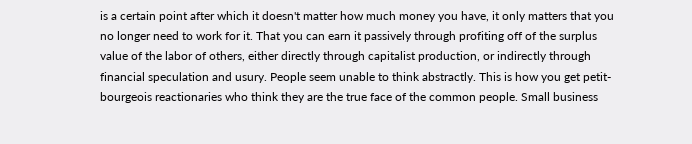is a certain point after which it doesn't matter how much money you have, it only matters that you no longer need to work for it. That you can earn it passively through profiting off of the surplus value of the labor of others, either directly through capitalist production, or indirectly through financial speculation and usury. People seem unable to think abstractly. This is how you get petit-bourgeois reactionaries who think they are the true face of the common people. Small business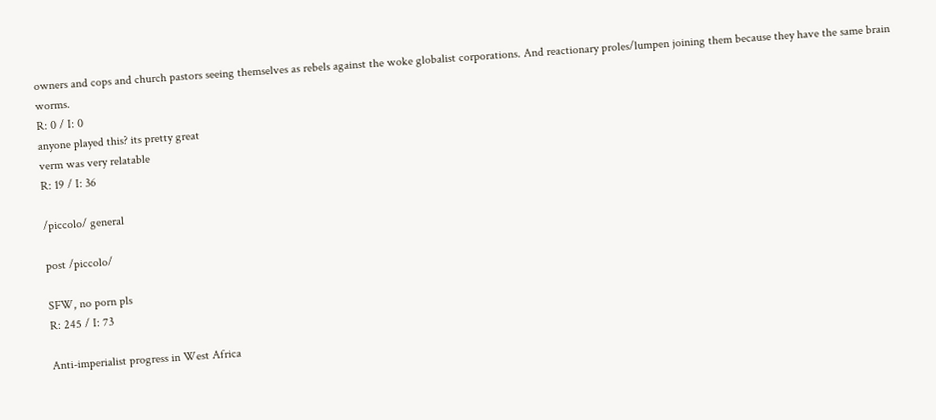owners and cops and church pastors seeing themselves as rebels against the woke globalist corporations. And reactionary proles/lumpen joining them because they have the same brain worms.
R: 0 / I: 0
anyone played this? its pretty great
verm was very relatable
R: 19 / I: 36

/piccolo/ general

post /piccolo/

SFW, no porn pls
R: 245 / I: 73

Anti-imperialist progress in West Africa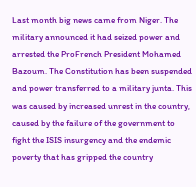Last month big news came from Niger. The military announced it had seized power and arrested the ProFrench President Mohamed Bazoum. The Constitution has been suspended and power transferred to a military junta. This was caused by increased unrest in the country, caused by the failure of the government to fight the ISIS insurgency and the endemic poverty that has gripped the country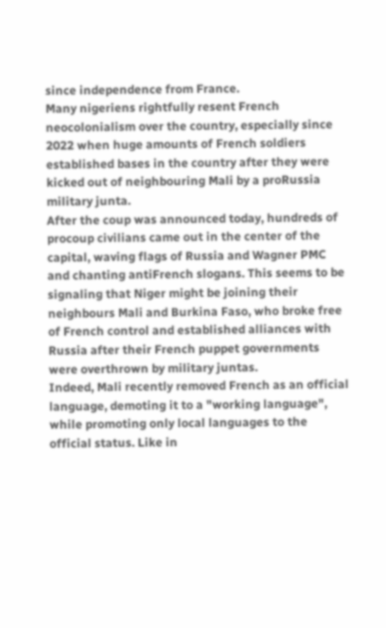since independence from France.
Many nigeriens rightfully resent French neocolonialism over the country, especially since 2022 when huge amounts of French soldiers established bases in the country after they were kicked out of neighbouring Mali by a proRussia military junta.
After the coup was announced today, hundreds of procoup civilians came out in the center of the capital, waving flags of Russia and Wagner PMC and chanting antiFrench slogans. This seems to be signaling that Niger might be joining their neighbours Mali and Burkina Faso, who broke free of French control and established alliances with Russia after their French puppet governments were overthrown by military juntas.
Indeed, Mali recently removed French as an official language, demoting it to a "working language", while promoting only local languages to the official status. Like in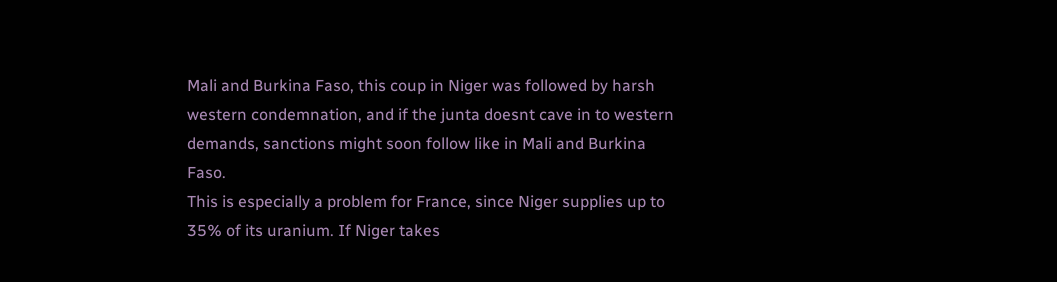Mali and Burkina Faso, this coup in Niger was followed by harsh western condemnation, and if the junta doesnt cave in to western demands, sanctions might soon follow like in Mali and Burkina Faso.
This is especially a problem for France, since Niger supplies up to 35% of its uranium. If Niger takes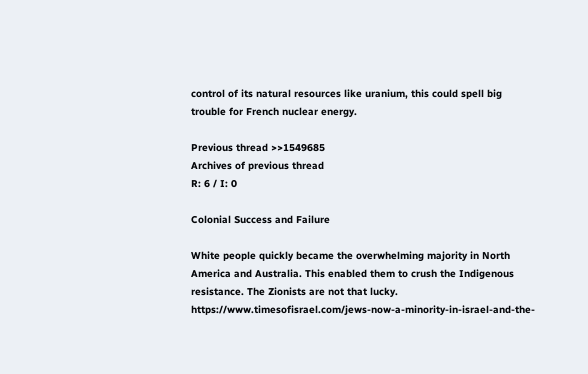control of its natural resources like uranium, this could spell big trouble for French nuclear energy.

Previous thread >>1549685
Archives of previous thread
R: 6 / I: 0

Colonial Success and Failure

White people quickly became the overwhelming majority in North America and Australia. This enabled them to crush the Indigenous resistance. The Zionists are not that lucky. https://www.timesofisrael.com/jews-now-a-minority-in-israel-and-the-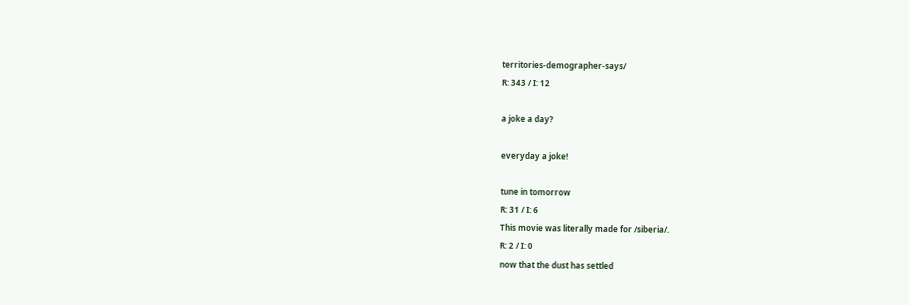territories-demographer-says/
R: 343 / I: 12

a joke a day?

everyday a joke!

tune in tomorrow
R: 31 / I: 6
This movie was literally made for /siberia/.
R: 2 / I: 0
now that the dust has settled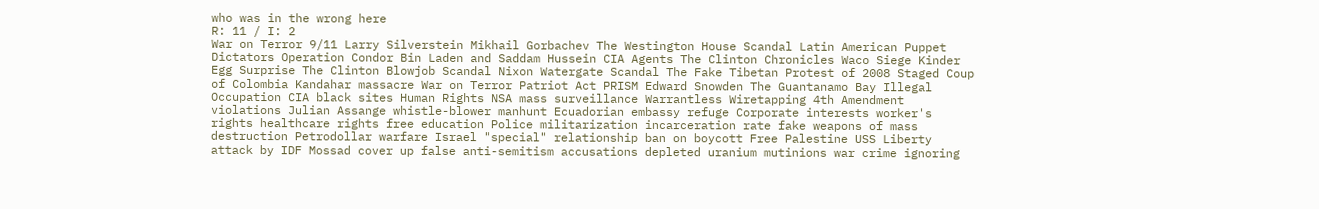who was in the wrong here
R: 11 / I: 2
War on Terror 9/11 Larry Silverstein Mikhail Gorbachev The Westington House Scandal Latin American Puppet Dictators Operation Condor Bin Laden and Saddam Hussein CIA Agents The Clinton Chronicles Waco Siege Kinder Egg Surprise The Clinton Blowjob Scandal Nixon Watergate Scandal The Fake Tibetan Protest of 2008 Staged Coup of Colombia Kandahar massacre War on Terror Patriot Act PRISM Edward Snowden The Guantanamo Bay Illegal Occupation CIA black sites Human Rights NSA mass surveillance Warrantless Wiretapping 4th Amendment violations Julian Assange whistle-blower manhunt Ecuadorian embassy refuge Corporate interests worker's rights healthcare rights free education Police militarization incarceration rate fake weapons of mass destruction Petrodollar warfare Israel "special" relationship ban on boycott Free Palestine USS Liberty attack by IDF Mossad cover up false anti-semitism accusations depleted uranium mutinions war crime ignoring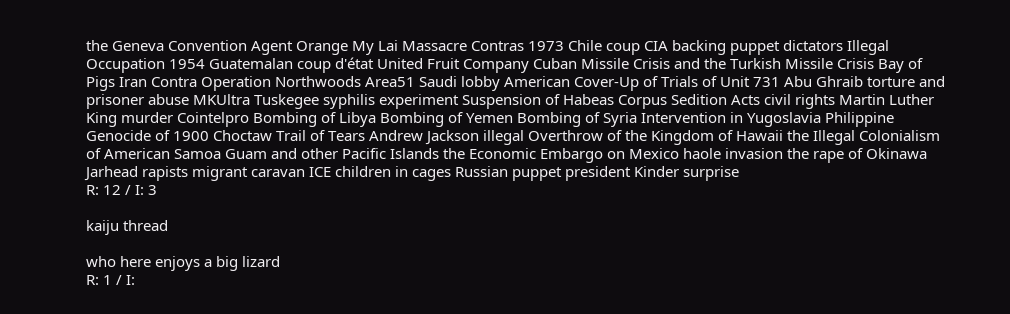the Geneva Convention Agent Orange My Lai Massacre Contras 1973 Chile coup CIA backing puppet dictators Illegal Occupation 1954 Guatemalan coup d'état United Fruit Company Cuban Missile Crisis and the Turkish Missile Crisis Bay of Pigs Iran Contra Operation Northwoods Area51 Saudi lobby American Cover-Up of Trials of Unit 731 Abu Ghraib torture and prisoner abuse MKUltra Tuskegee syphilis experiment Suspension of Habeas Corpus Sedition Acts civil rights Martin Luther King murder Cointelpro Bombing of Libya Bombing of Yemen Bombing of Syria Intervention in Yugoslavia Philippine Genocide of 1900 Choctaw Trail of Tears Andrew Jackson illegal Overthrow of the Kingdom of Hawaii the Illegal Colonialism of American Samoa Guam and other Pacific Islands the Economic Embargo on Mexico haole invasion the rape of Okinawa Jarhead rapists migrant caravan ICE children in cages Russian puppet president Kinder surprise
R: 12 / I: 3

kaiju thread

who here enjoys a big lizard
R: 1 / I: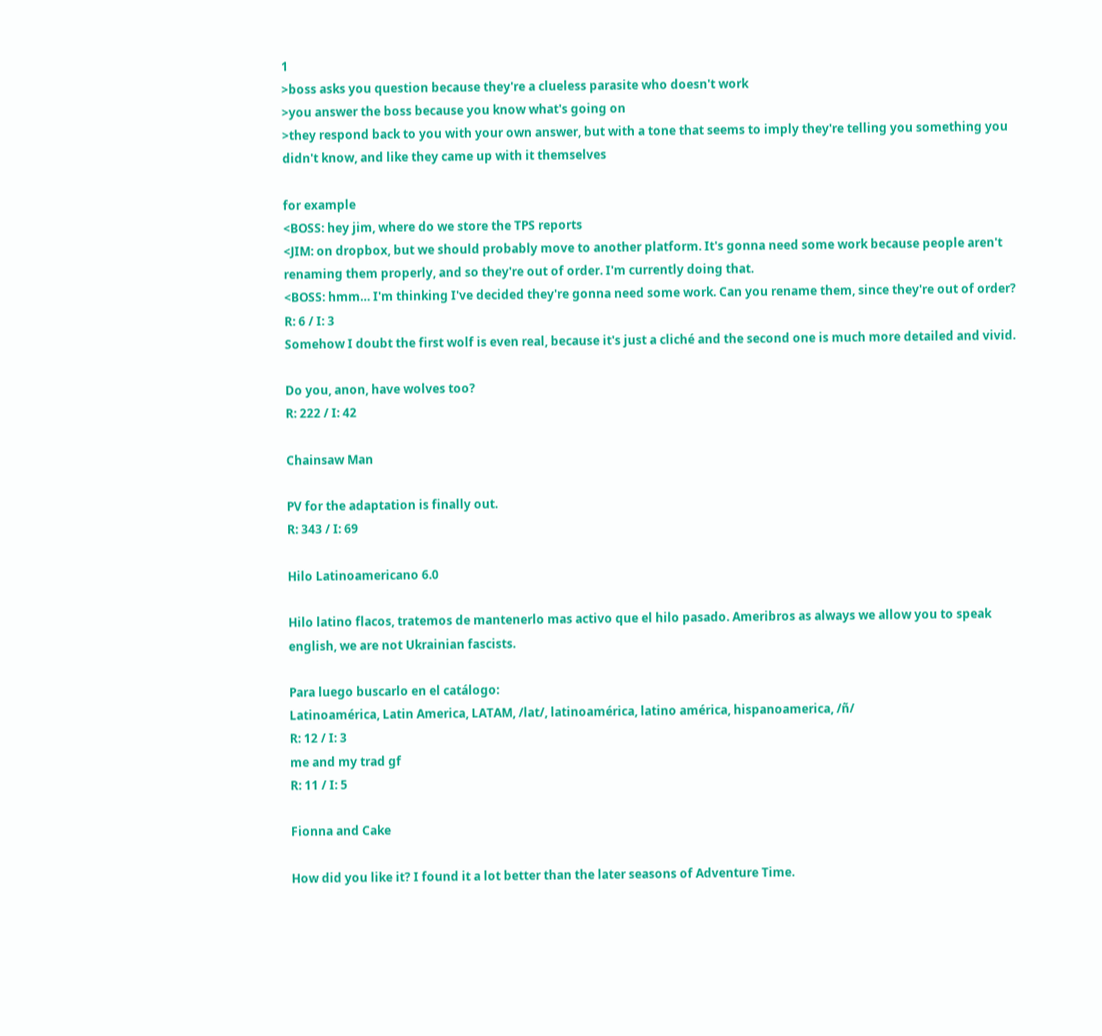1
>boss asks you question because they're a clueless parasite who doesn't work
>you answer the boss because you know what's going on
>they respond back to you with your own answer, but with a tone that seems to imply they're telling you something you didn't know, and like they came up with it themselves

for example
<BOSS: hey jim, where do we store the TPS reports
<JIM: on dropbox, but we should probably move to another platform. It's gonna need some work because people aren't renaming them properly, and so they're out of order. I'm currently doing that.
<BOSS: hmm… I'm thinking I've decided they're gonna need some work. Can you rename them, since they're out of order?
R: 6 / I: 3
Somehow I doubt the first wolf is even real, because it's just a cliché and the second one is much more detailed and vivid.

Do you, anon, have wolves too?
R: 222 / I: 42

Chainsaw Man

PV for the adaptation is finally out.
R: 343 / I: 69

Hilo Latinoamericano 6.0

Hilo latino flacos, tratemos de mantenerlo mas activo que el hilo pasado. Ameribros as always we allow you to speak english, we are not Ukrainian fascists.

Para luego buscarlo en el catálogo:
Latinoamérica, Latin America, LATAM, /lat/, latinoamérica, latino américa, hispanoamerica, /ñ/
R: 12 / I: 3
me and my trad gf
R: 11 / I: 5

Fionna and Cake

How did you like it? I found it a lot better than the later seasons of Adventure Time.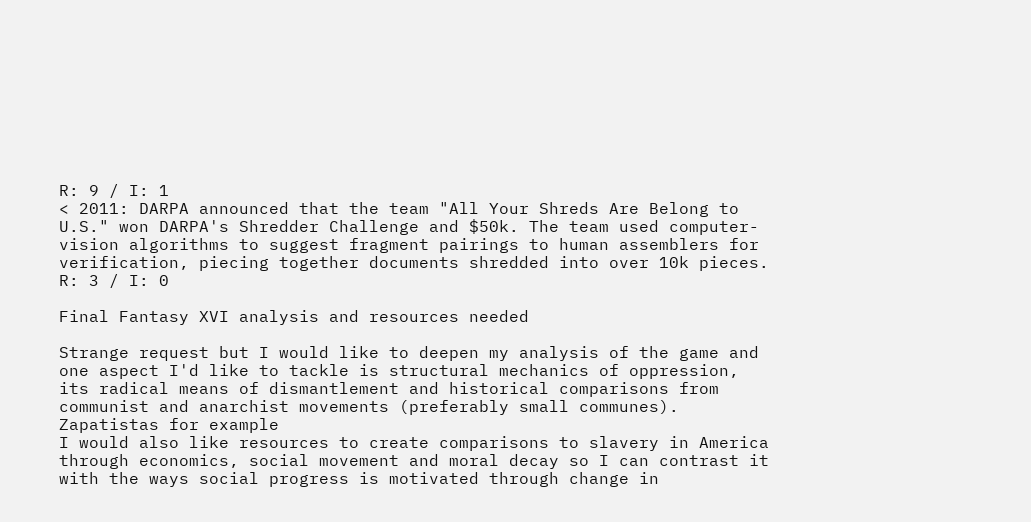R: 9 / I: 1
< 2011: DARPA announced that the team "All Your Shreds Are Belong to U.S." won DARPA's Shredder Challenge and $50k. The team used computer-vision algorithms to suggest fragment pairings to human assemblers for verification, piecing together documents shredded into over 10k pieces.
R: 3 / I: 0

Final Fantasy XVI analysis and resources needed

Strange request but I would like to deepen my analysis of the game and one aspect I'd like to tackle is structural mechanics of oppression, its radical means of dismantlement and historical comparisons from communist and anarchist movements (preferably small communes). Zapatistas for example
I would also like resources to create comparisons to slavery in America through economics, social movement and moral decay so I can contrast it with the ways social progress is motivated through change in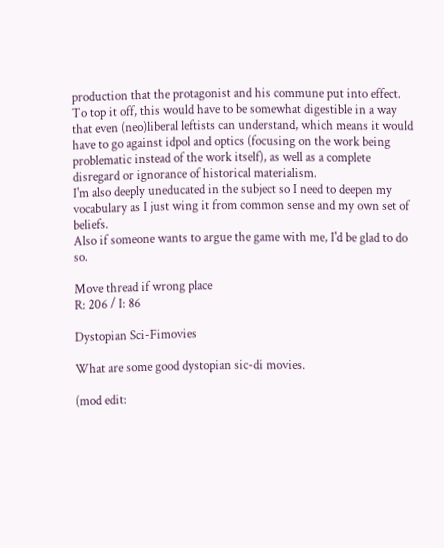production that the protagonist and his commune put into effect.
To top it off, this would have to be somewhat digestible in a way that even (neo)liberal leftists can understand, which means it would have to go against idpol and optics (focusing on the work being problematic instead of the work itself), as well as a complete disregard or ignorance of historical materialism.
I'm also deeply uneducated in the subject so I need to deepen my vocabulary as I just wing it from common sense and my own set of beliefs.
Also if someone wants to argue the game with me, I'd be glad to do so.

Move thread if wrong place
R: 206 / I: 86

Dystopian Sci-Fimovies

What are some good dystopian sic-di movies.

(mod edit: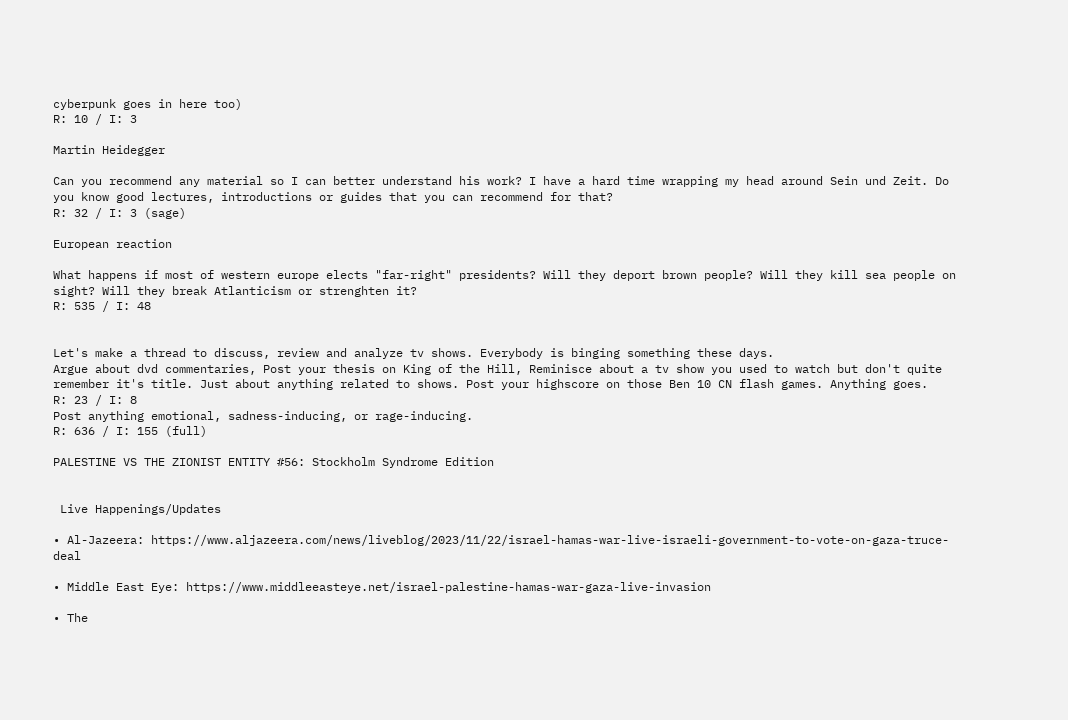cyberpunk goes in here too)
R: 10 / I: 3

Martin Heidegger

Can you recommend any material so I can better understand his work? I have a hard time wrapping my head around Sein und Zeit. Do you know good lectures, introductions or guides that you can recommend for that?
R: 32 / I: 3 (sage)

European reaction

What happens if most of western europe elects "far-right" presidents? Will they deport brown people? Will they kill sea people on sight? Will they break Atlanticism or strenghten it?
R: 535 / I: 48


Let's make a thread to discuss, review and analyze tv shows. Everybody is binging something these days.
Argue about dvd commentaries, Post your thesis on King of the Hill, Reminisce about a tv show you used to watch but don't quite remember it's title. Just about anything related to shows. Post your highscore on those Ben 10 CN flash games. Anything goes.
R: 23 / I: 8
Post anything emotional, sadness-inducing, or rage-inducing.
R: 636 / I: 155 (full)

PALESTINE VS THE ZIONIST ENTITY #56: Stockholm Syndrome Edition


 Live Happenings/Updates

• Al-Jazeera: https://www.aljazeera.com/news/liveblog/2023/11/22/israel-hamas-war-live-israeli-government-to-vote-on-gaza-truce-deal

• Middle East Eye: https://www.middleeasteye.net/israel-palestine-hamas-war-gaza-live-invasion

• The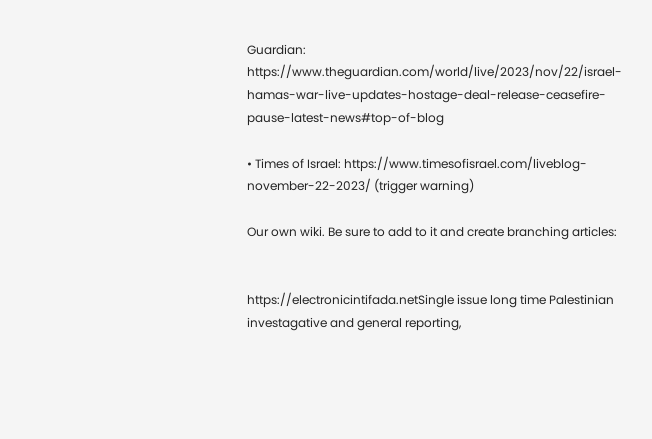Guardian: https://www.theguardian.com/world/live/2023/nov/22/israel-hamas-war-live-updates-hostage-deal-release-ceasefire-pause-latest-news#top-of-blog

• Times of Israel: https://www.timesofisrael.com/liveblog-november-22-2023/ (trigger warning)

Our own wiki. Be sure to add to it and create branching articles:


https://electronicintifada.netSingle issue long time Palestinian investagative and general reporting,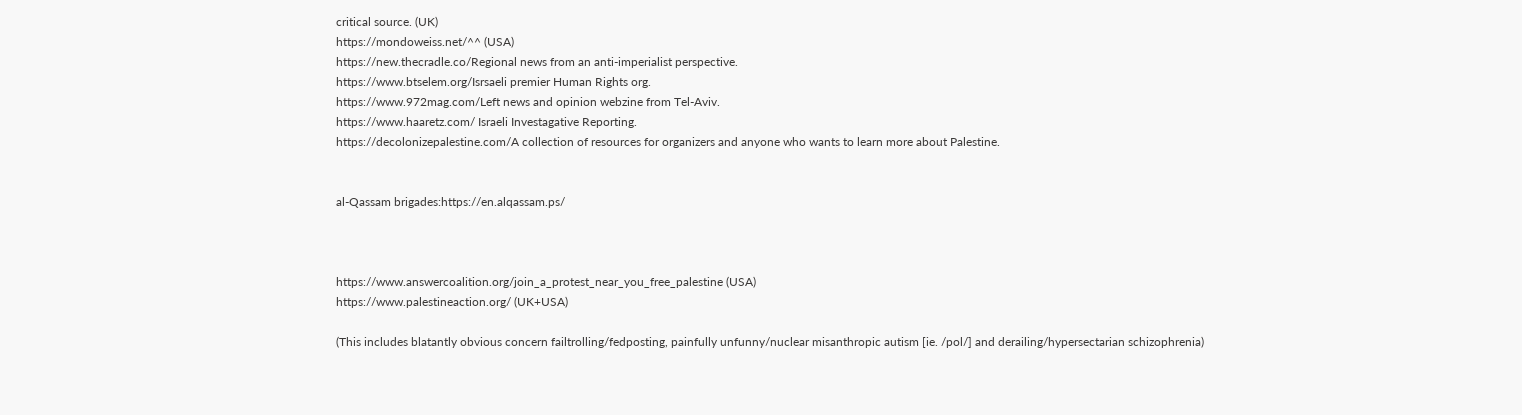critical source. (UK)
https://mondoweiss.net/^^ (USA)
https://new.thecradle.co/Regional news from an anti-imperialist perspective.
https://www.btselem.org/Isrsaeli premier Human Rights org.
https://www.972mag.com/Left news and opinion webzine from Tel-Aviv.
https://www.haaretz.com/ Israeli Investagative Reporting.
https://decolonizepalestine.com/A collection of resources for organizers and anyone who wants to learn more about Palestine.


al-Qassam brigades:https://en.alqassam.ps/



https://www.answercoalition.org/join_a_protest_near_you_free_palestine (USA)
https://www.palestineaction.org/ (UK+USA)

(This includes blatantly obvious concern failtrolling/fedposting, painfully unfunny/nuclear misanthropic autism [ie. /pol/] and derailing/hypersectarian schizophrenia)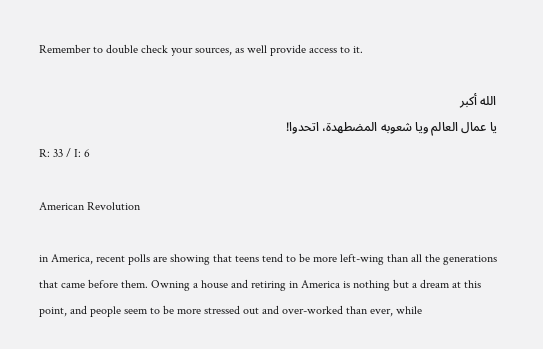Remember to double check your sources, as well provide access to it.

الله أكبر
يا عمال العالم ويا شعوبه المضطهدة، اتحدوا!
R: 33 / I: 6

American Revolution

in America, recent polls are showing that teens tend to be more left-wing than all the generations that came before them. Owning a house and retiring in America is nothing but a dream at this point, and people seem to be more stressed out and over-worked than ever, while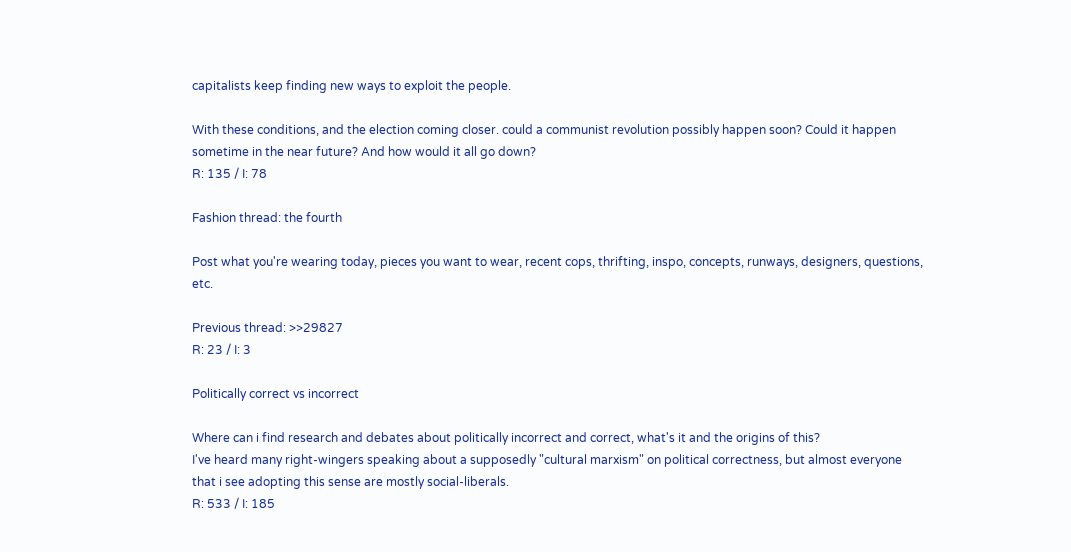capitalists keep finding new ways to exploit the people.

With these conditions, and the election coming closer. could a communist revolution possibly happen soon? Could it happen sometime in the near future? And how would it all go down?
R: 135 / I: 78

Fashion thread: the fourth

Post what you're wearing today, pieces you want to wear, recent cops, thrifting, inspo, concepts, runways, designers, questions, etc.

Previous thread: >>29827
R: 23 / I: 3

Politically correct vs incorrect

Where can i find research and debates about politically incorrect and correct, what's it and the origins of this?
I've heard many right-wingers speaking about a supposedly "cultural marxism" on political correctness, but almost everyone that i see adopting this sense are mostly social-liberals.
R: 533 / I: 185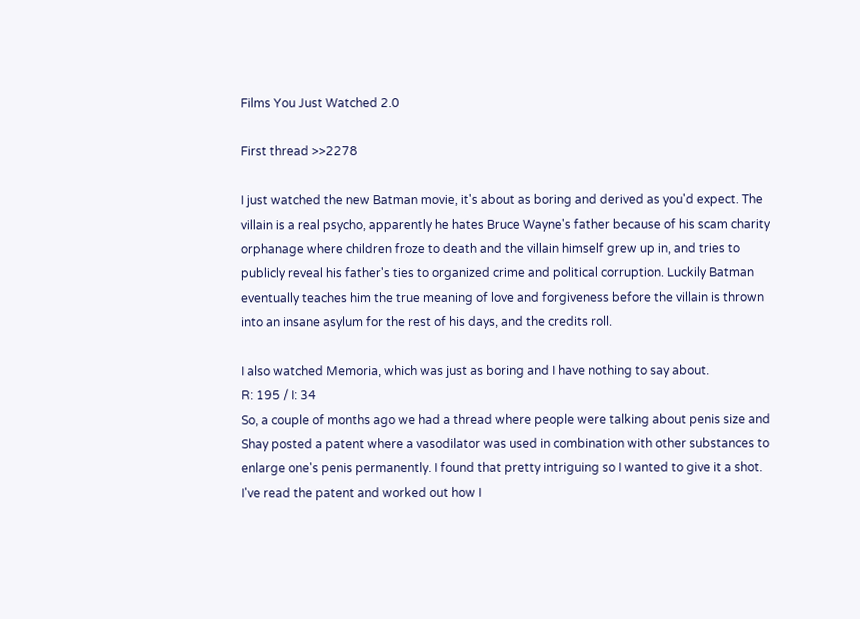Films You Just Watched 2.0

First thread >>2278

I just watched the new Batman movie, it's about as boring and derived as you'd expect. The villain is a real psycho, apparently he hates Bruce Wayne's father because of his scam charity orphanage where children froze to death and the villain himself grew up in, and tries to publicly reveal his father's ties to organized crime and political corruption. Luckily Batman eventually teaches him the true meaning of love and forgiveness before the villain is thrown into an insane asylum for the rest of his days, and the credits roll.

I also watched Memoria, which was just as boring and I have nothing to say about.
R: 195 / I: 34
So, a couple of months ago we had a thread where people were talking about penis size and Shay posted a patent where a vasodilator was used in combination with other substances to enlarge one's penis permanently. I found that pretty intriguing so I wanted to give it a shot. I've read the patent and worked out how I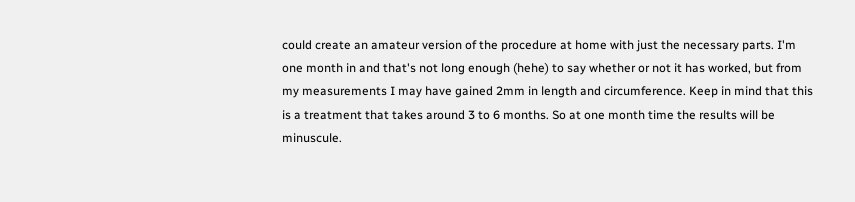could create an amateur version of the procedure at home with just the necessary parts. I'm one month in and that's not long enough (hehe) to say whether or not it has worked, but from my measurements I may have gained 2mm in length and circumference. Keep in mind that this is a treatment that takes around 3 to 6 months. So at one month time the results will be minuscule.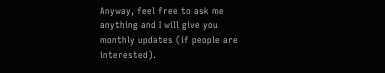Anyway, feel free to ask me anything and I will give you monthly updates (if people are interested).